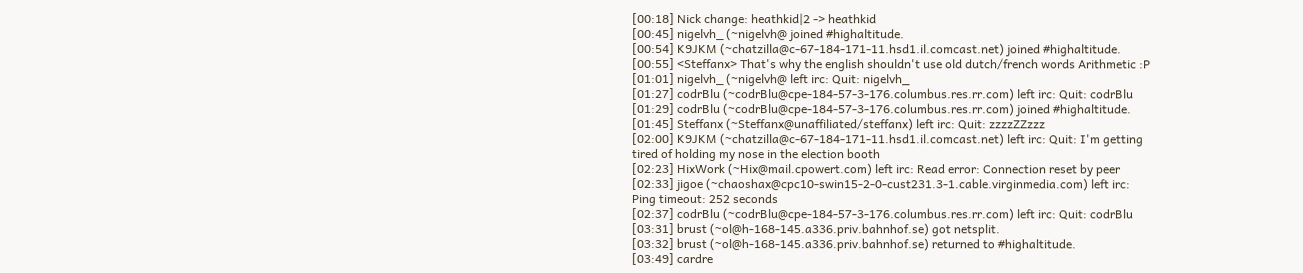[00:18] Nick change: heathkid|2 -> heathkid
[00:45] nigelvh_ (~nigelvh@ joined #highaltitude.
[00:54] K9JKM (~chatzilla@c-67-184-171-11.hsd1.il.comcast.net) joined #highaltitude.
[00:55] <Steffanx> That's why the english shouldn't use old dutch/french words Arithmetic :P
[01:01] nigelvh_ (~nigelvh@ left irc: Quit: nigelvh_
[01:27] codrBlu (~codrBlu@cpe-184-57-3-176.columbus.res.rr.com) left irc: Quit: codrBlu
[01:29] codrBlu (~codrBlu@cpe-184-57-3-176.columbus.res.rr.com) joined #highaltitude.
[01:45] Steffanx (~Steffanx@unaffiliated/steffanx) left irc: Quit: zzzzZZzzz
[02:00] K9JKM (~chatzilla@c-67-184-171-11.hsd1.il.comcast.net) left irc: Quit: I'm getting tired of holding my nose in the election booth
[02:23] HixWork (~Hix@mail.cpowert.com) left irc: Read error: Connection reset by peer
[02:33] jigoe (~chaoshax@cpc10-swin15-2-0-cust231.3-1.cable.virginmedia.com) left irc: Ping timeout: 252 seconds
[02:37] codrBlu (~codrBlu@cpe-184-57-3-176.columbus.res.rr.com) left irc: Quit: codrBlu
[03:31] brust (~ol@h-168-145.a336.priv.bahnhof.se) got netsplit.
[03:32] brust (~ol@h-168-145.a336.priv.bahnhof.se) returned to #highaltitude.
[03:49] cardre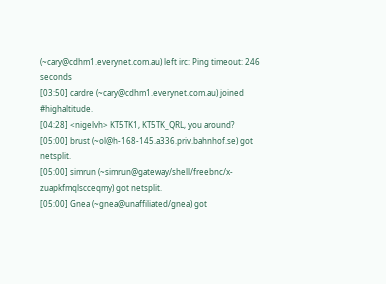(~cary@cdhm1.everynet.com.au) left irc: Ping timeout: 246 seconds
[03:50] cardre (~cary@cdhm1.everynet.com.au) joined #highaltitude.
[04:28] <nigelvh> KT5TK1, KT5TK_QRL, you around?
[05:00] brust (~ol@h-168-145.a336.priv.bahnhof.se) got netsplit.
[05:00] simrun (~simrun@gateway/shell/freebnc/x-zuapkfmqlscceqmy) got netsplit.
[05:00] Gnea (~gnea@unaffiliated/gnea) got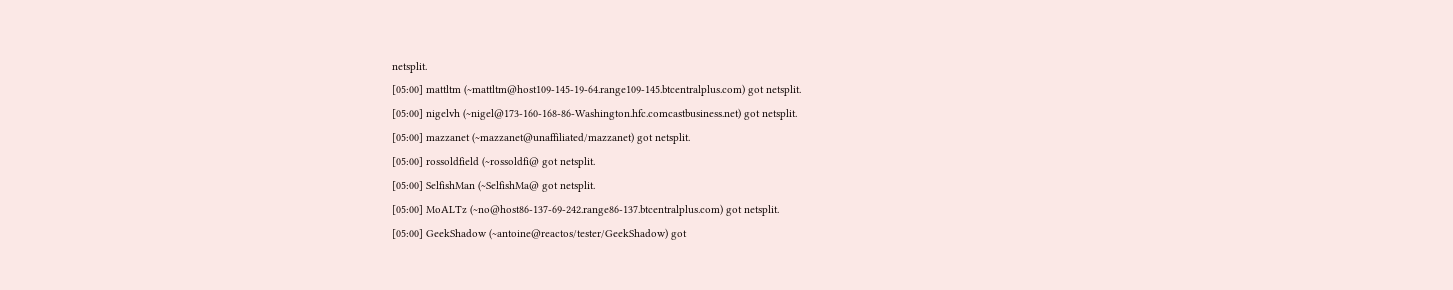netsplit.
[05:00] mattltm (~mattltm@host109-145-19-64.range109-145.btcentralplus.com) got netsplit.
[05:00] nigelvh (~nigel@173-160-168-86-Washington.hfc.comcastbusiness.net) got netsplit.
[05:00] mazzanet (~mazzanet@unaffiliated/mazzanet) got netsplit.
[05:00] rossoldfield (~rossoldfi@ got netsplit.
[05:00] SelfishMan (~SelfishMa@ got netsplit.
[05:00] MoALTz (~no@host86-137-69-242.range86-137.btcentralplus.com) got netsplit.
[05:00] GeekShadow (~antoine@reactos/tester/GeekShadow) got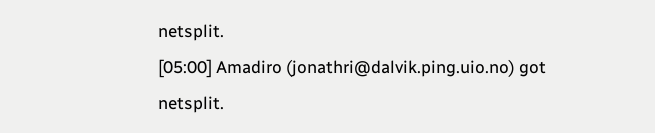netsplit.
[05:00] Amadiro (jonathri@dalvik.ping.uio.no) got netsplit.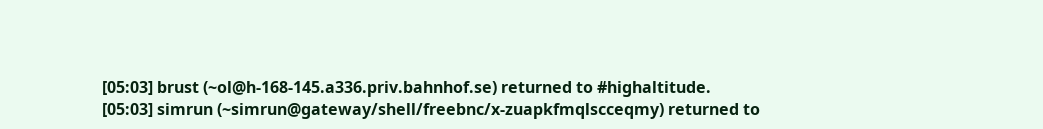[05:03] brust (~ol@h-168-145.a336.priv.bahnhof.se) returned to #highaltitude.
[05:03] simrun (~simrun@gateway/shell/freebnc/x-zuapkfmqlscceqmy) returned to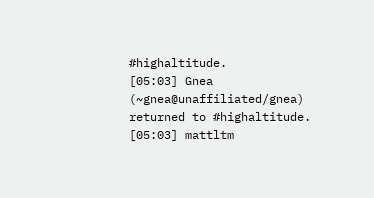#highaltitude.
[05:03] Gnea (~gnea@unaffiliated/gnea) returned to #highaltitude.
[05:03] mattltm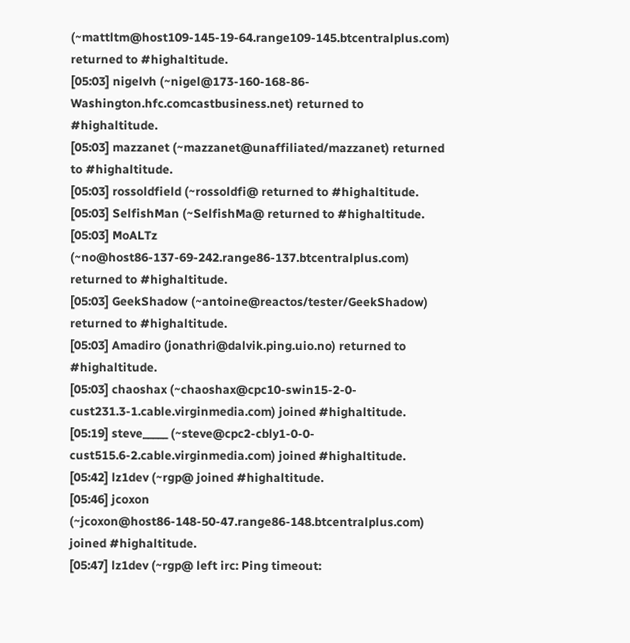(~mattltm@host109-145-19-64.range109-145.btcentralplus.com) returned to #highaltitude.
[05:03] nigelvh (~nigel@173-160-168-86-Washington.hfc.comcastbusiness.net) returned to #highaltitude.
[05:03] mazzanet (~mazzanet@unaffiliated/mazzanet) returned to #highaltitude.
[05:03] rossoldfield (~rossoldfi@ returned to #highaltitude.
[05:03] SelfishMan (~SelfishMa@ returned to #highaltitude.
[05:03] MoALTz (~no@host86-137-69-242.range86-137.btcentralplus.com) returned to #highaltitude.
[05:03] GeekShadow (~antoine@reactos/tester/GeekShadow) returned to #highaltitude.
[05:03] Amadiro (jonathri@dalvik.ping.uio.no) returned to #highaltitude.
[05:03] chaoshax (~chaoshax@cpc10-swin15-2-0-cust231.3-1.cable.virginmedia.com) joined #highaltitude.
[05:19] steve_____ (~steve@cpc2-cbly1-0-0-cust515.6-2.cable.virginmedia.com) joined #highaltitude.
[05:42] lz1dev (~rgp@ joined #highaltitude.
[05:46] jcoxon (~jcoxon@host86-148-50-47.range86-148.btcentralplus.com) joined #highaltitude.
[05:47] lz1dev (~rgp@ left irc: Ping timeout: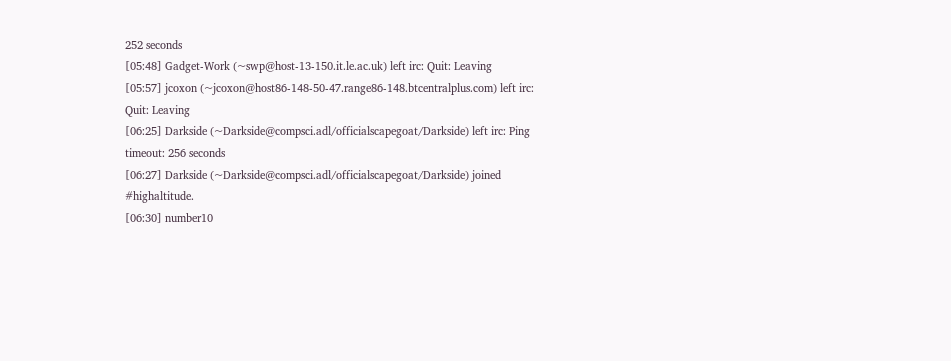252 seconds
[05:48] Gadget-Work (~swp@host-13-150.it.le.ac.uk) left irc: Quit: Leaving
[05:57] jcoxon (~jcoxon@host86-148-50-47.range86-148.btcentralplus.com) left irc: Quit: Leaving
[06:25] Darkside (~Darkside@compsci.adl/officialscapegoat/Darkside) left irc: Ping timeout: 256 seconds
[06:27] Darkside (~Darkside@compsci.adl/officialscapegoat/Darkside) joined #highaltitude.
[06:30] number10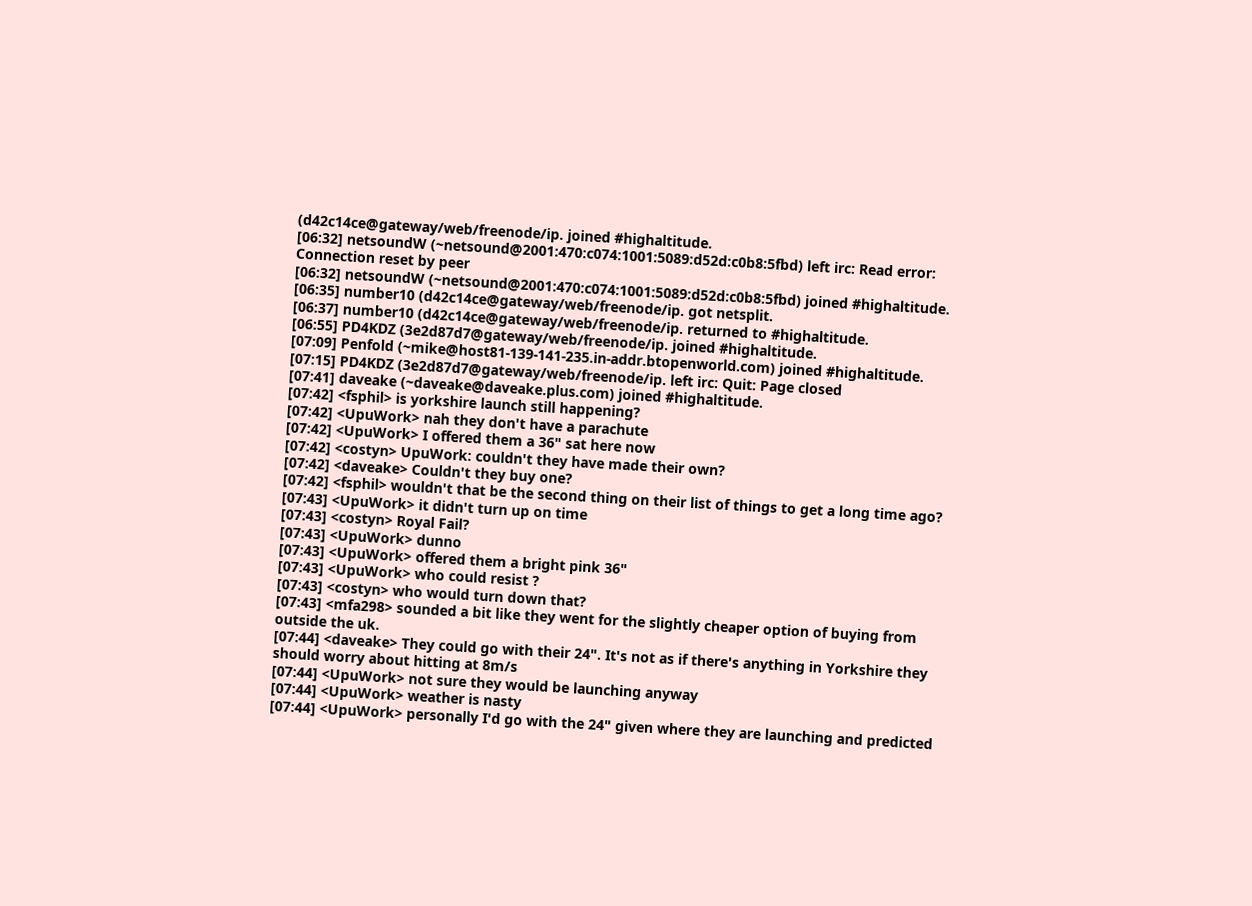(d42c14ce@gateway/web/freenode/ip. joined #highaltitude.
[06:32] netsoundW (~netsound@2001:470:c074:1001:5089:d52d:c0b8:5fbd) left irc: Read error: Connection reset by peer
[06:32] netsoundW (~netsound@2001:470:c074:1001:5089:d52d:c0b8:5fbd) joined #highaltitude.
[06:35] number10 (d42c14ce@gateway/web/freenode/ip. got netsplit.
[06:37] number10 (d42c14ce@gateway/web/freenode/ip. returned to #highaltitude.
[06:55] PD4KDZ (3e2d87d7@gateway/web/freenode/ip. joined #highaltitude.
[07:09] Penfold (~mike@host81-139-141-235.in-addr.btopenworld.com) joined #highaltitude.
[07:15] PD4KDZ (3e2d87d7@gateway/web/freenode/ip. left irc: Quit: Page closed
[07:41] daveake (~daveake@daveake.plus.com) joined #highaltitude.
[07:42] <fsphil> is yorkshire launch still happening?
[07:42] <UpuWork> nah they don't have a parachute
[07:42] <UpuWork> I offered them a 36" sat here now
[07:42] <costyn> UpuWork: couldn't they have made their own?
[07:42] <daveake> Couldn't they buy one?
[07:42] <fsphil> wouldn't that be the second thing on their list of things to get a long time ago?
[07:43] <UpuWork> it didn't turn up on time
[07:43] <costyn> Royal Fail?
[07:43] <UpuWork> dunno
[07:43] <UpuWork> offered them a bright pink 36"
[07:43] <UpuWork> who could resist ?
[07:43] <costyn> who would turn down that?
[07:43] <mfa298> sounded a bit like they went for the slightly cheaper option of buying from outside the uk.
[07:44] <daveake> They could go with their 24". It's not as if there's anything in Yorkshire they should worry about hitting at 8m/s
[07:44] <UpuWork> not sure they would be launching anyway
[07:44] <UpuWork> weather is nasty
[07:44] <UpuWork> personally I'd go with the 24" given where they are launching and predicted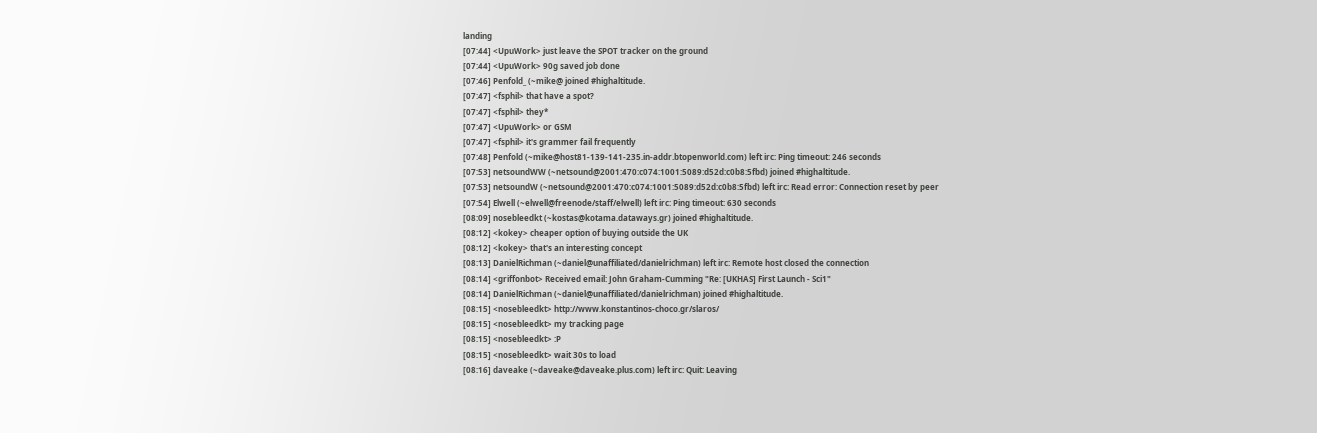landing
[07:44] <UpuWork> just leave the SPOT tracker on the ground
[07:44] <UpuWork> 90g saved job done
[07:46] Penfold_ (~mike@ joined #highaltitude.
[07:47] <fsphil> that have a spot?
[07:47] <fsphil> they*
[07:47] <UpuWork> or GSM
[07:47] <fsphil> it's grammer fail frequently
[07:48] Penfold (~mike@host81-139-141-235.in-addr.btopenworld.com) left irc: Ping timeout: 246 seconds
[07:53] netsoundWW (~netsound@2001:470:c074:1001:5089:d52d:c0b8:5fbd) joined #highaltitude.
[07:53] netsoundW (~netsound@2001:470:c074:1001:5089:d52d:c0b8:5fbd) left irc: Read error: Connection reset by peer
[07:54] Elwell (~elwell@freenode/staff/elwell) left irc: Ping timeout: 630 seconds
[08:09] nosebleedkt (~kostas@kotama.dataways.gr) joined #highaltitude.
[08:12] <kokey> cheaper option of buying outside the UK
[08:12] <kokey> that's an interesting concept
[08:13] DanielRichman (~daniel@unaffiliated/danielrichman) left irc: Remote host closed the connection
[08:14] <griffonbot> Received email: John Graham-Cumming "Re: [UKHAS] First Launch - Sci1"
[08:14] DanielRichman (~daniel@unaffiliated/danielrichman) joined #highaltitude.
[08:15] <nosebleedkt> http://www.konstantinos-choco.gr/slaros/
[08:15] <nosebleedkt> my tracking page
[08:15] <nosebleedkt> :P
[08:15] <nosebleedkt> wait 30s to load
[08:16] daveake (~daveake@daveake.plus.com) left irc: Quit: Leaving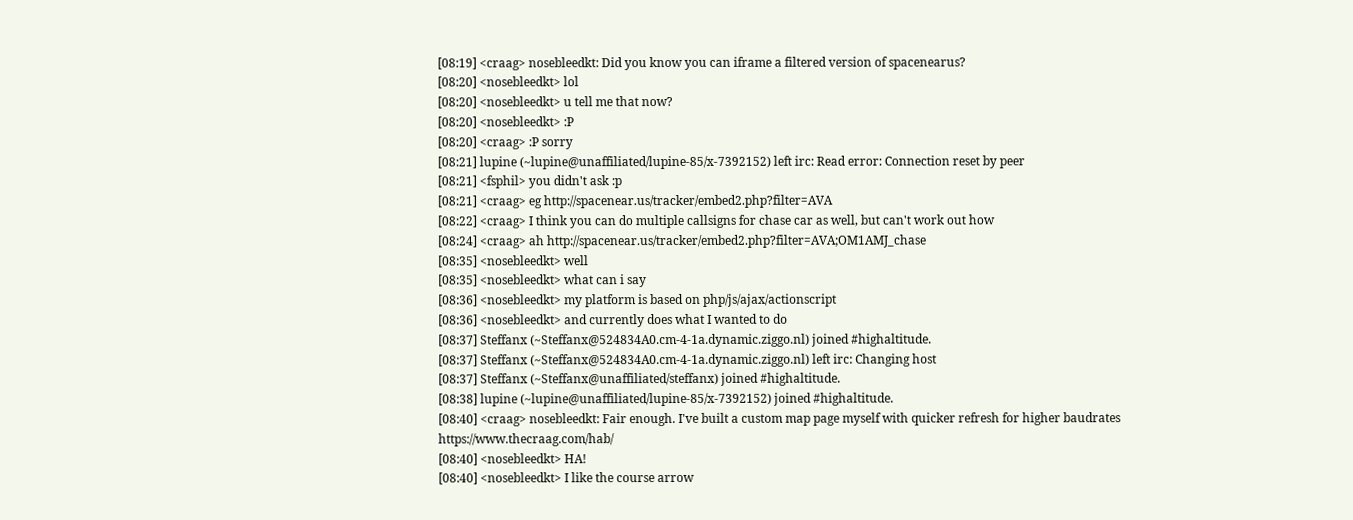[08:19] <craag> nosebleedkt: Did you know you can iframe a filtered version of spacenearus?
[08:20] <nosebleedkt> lol
[08:20] <nosebleedkt> u tell me that now?
[08:20] <nosebleedkt> :P
[08:20] <craag> :P sorry
[08:21] lupine (~lupine@unaffiliated/lupine-85/x-7392152) left irc: Read error: Connection reset by peer
[08:21] <fsphil> you didn't ask :p
[08:21] <craag> eg http://spacenear.us/tracker/embed2.php?filter=AVA
[08:22] <craag> I think you can do multiple callsigns for chase car as well, but can't work out how
[08:24] <craag> ah http://spacenear.us/tracker/embed2.php?filter=AVA;OM1AMJ_chase
[08:35] <nosebleedkt> well
[08:35] <nosebleedkt> what can i say
[08:36] <nosebleedkt> my platform is based on php/js/ajax/actionscript
[08:36] <nosebleedkt> and currently does what I wanted to do
[08:37] Steffanx (~Steffanx@524834A0.cm-4-1a.dynamic.ziggo.nl) joined #highaltitude.
[08:37] Steffanx (~Steffanx@524834A0.cm-4-1a.dynamic.ziggo.nl) left irc: Changing host
[08:37] Steffanx (~Steffanx@unaffiliated/steffanx) joined #highaltitude.
[08:38] lupine (~lupine@unaffiliated/lupine-85/x-7392152) joined #highaltitude.
[08:40] <craag> nosebleedkt: Fair enough. I've built a custom map page myself with quicker refresh for higher baudrates https://www.thecraag.com/hab/
[08:40] <nosebleedkt> HA!
[08:40] <nosebleedkt> I like the course arrow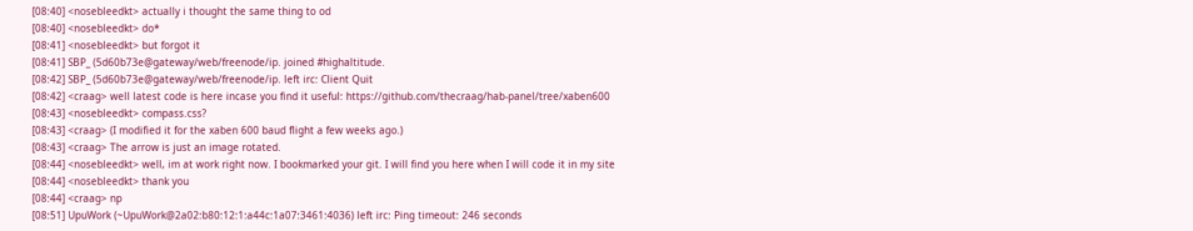[08:40] <nosebleedkt> actually i thought the same thing to od
[08:40] <nosebleedkt> do*
[08:41] <nosebleedkt> but forgot it
[08:41] SBP_ (5d60b73e@gateway/web/freenode/ip. joined #highaltitude.
[08:42] SBP_ (5d60b73e@gateway/web/freenode/ip. left irc: Client Quit
[08:42] <craag> well latest code is here incase you find it useful: https://github.com/thecraag/hab-panel/tree/xaben600
[08:43] <nosebleedkt> compass.css?
[08:43] <craag> (I modified it for the xaben 600 baud flight a few weeks ago.)
[08:43] <craag> The arrow is just an image rotated.
[08:44] <nosebleedkt> well, im at work right now. I bookmarked your git. I will find you here when I will code it in my site
[08:44] <nosebleedkt> thank you
[08:44] <craag> np
[08:51] UpuWork (~UpuWork@2a02:b80:12:1:a44c:1a07:3461:4036) left irc: Ping timeout: 246 seconds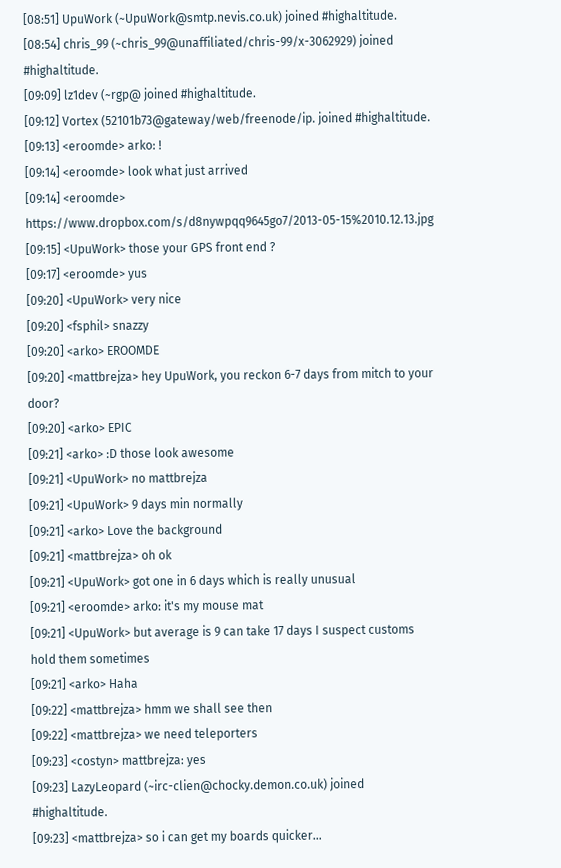[08:51] UpuWork (~UpuWork@smtp.nevis.co.uk) joined #highaltitude.
[08:54] chris_99 (~chris_99@unaffiliated/chris-99/x-3062929) joined #highaltitude.
[09:09] lz1dev (~rgp@ joined #highaltitude.
[09:12] Vortex (52101b73@gateway/web/freenode/ip. joined #highaltitude.
[09:13] <eroomde> arko: !
[09:14] <eroomde> look what just arrived
[09:14] <eroomde> https://www.dropbox.com/s/d8nywpqq9645go7/2013-05-15%2010.12.13.jpg
[09:15] <UpuWork> those your GPS front end ?
[09:17] <eroomde> yus
[09:20] <UpuWork> very nice
[09:20] <fsphil> snazzy
[09:20] <arko> EROOMDE
[09:20] <mattbrejza> hey UpuWork, you reckon 6-7 days from mitch to your door?
[09:20] <arko> EPIC
[09:21] <arko> :D those look awesome
[09:21] <UpuWork> no mattbrejza
[09:21] <UpuWork> 9 days min normally
[09:21] <arko> Love the background
[09:21] <mattbrejza> oh ok
[09:21] <UpuWork> got one in 6 days which is really unusual
[09:21] <eroomde> arko: it's my mouse mat
[09:21] <UpuWork> but average is 9 can take 17 days I suspect customs hold them sometimes
[09:21] <arko> Haha
[09:22] <mattbrejza> hmm we shall see then
[09:22] <mattbrejza> we need teleporters
[09:23] <costyn> mattbrejza: yes
[09:23] LazyLeopard (~irc-clien@chocky.demon.co.uk) joined #highaltitude.
[09:23] <mattbrejza> so i can get my boards quicker...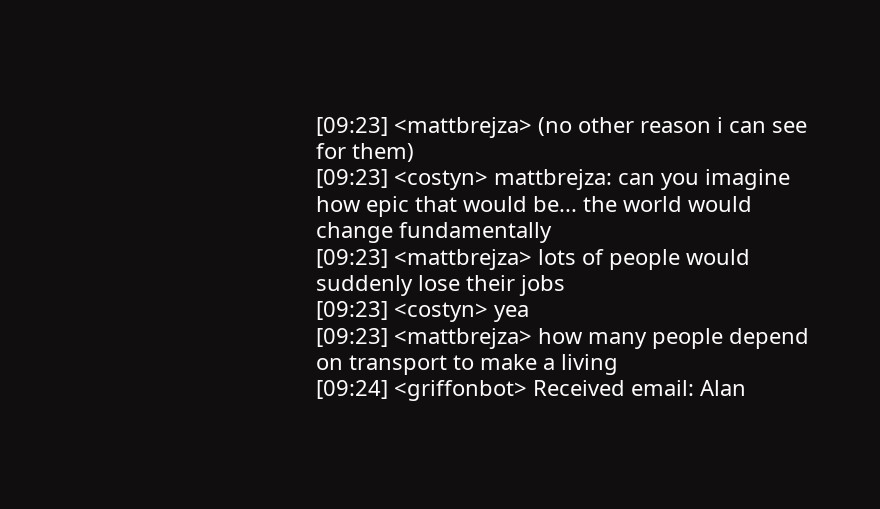[09:23] <mattbrejza> (no other reason i can see for them)
[09:23] <costyn> mattbrejza: can you imagine how epic that would be... the world would change fundamentally
[09:23] <mattbrejza> lots of people would suddenly lose their jobs
[09:23] <costyn> yea
[09:23] <mattbrejza> how many people depend on transport to make a living
[09:24] <griffonbot> Received email: Alan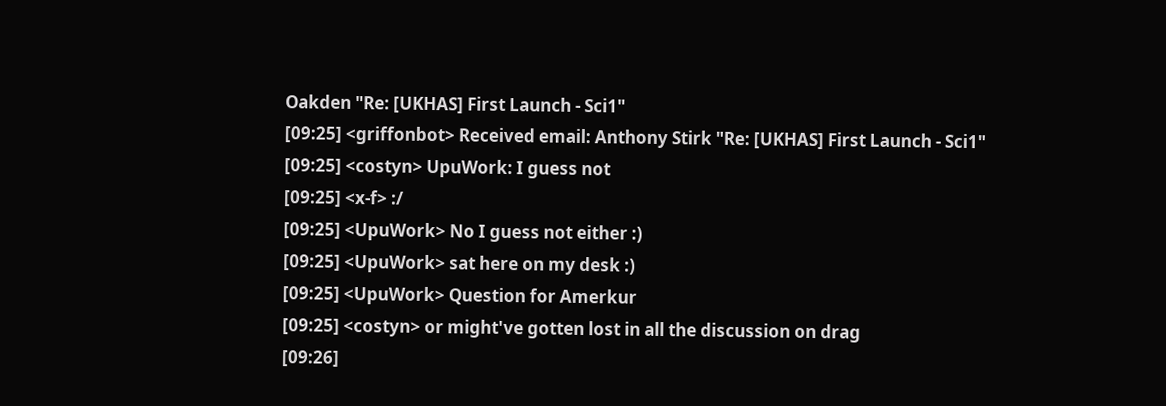Oakden "Re: [UKHAS] First Launch - Sci1"
[09:25] <griffonbot> Received email: Anthony Stirk "Re: [UKHAS] First Launch - Sci1"
[09:25] <costyn> UpuWork: I guess not
[09:25] <x-f> :/
[09:25] <UpuWork> No I guess not either :)
[09:25] <UpuWork> sat here on my desk :)
[09:25] <UpuWork> Question for Amerkur
[09:25] <costyn> or might've gotten lost in all the discussion on drag
[09:26]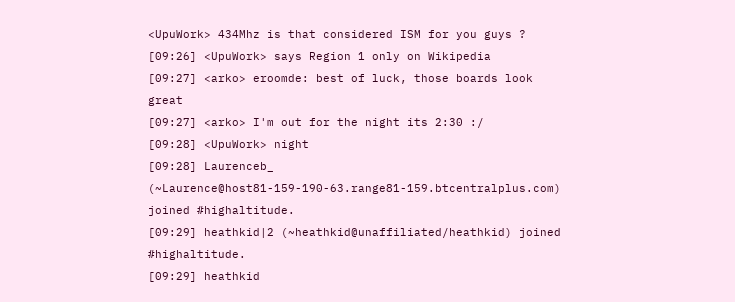<UpuWork> 434Mhz is that considered ISM for you guys ?
[09:26] <UpuWork> says Region 1 only on Wikipedia
[09:27] <arko> eroomde: best of luck, those boards look great
[09:27] <arko> I'm out for the night its 2:30 :/
[09:28] <UpuWork> night
[09:28] Laurenceb_ (~Laurence@host81-159-190-63.range81-159.btcentralplus.com) joined #highaltitude.
[09:29] heathkid|2 (~heathkid@unaffiliated/heathkid) joined #highaltitude.
[09:29] heathkid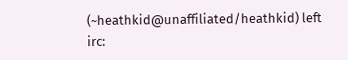(~heathkid@unaffiliated/heathkid) left irc: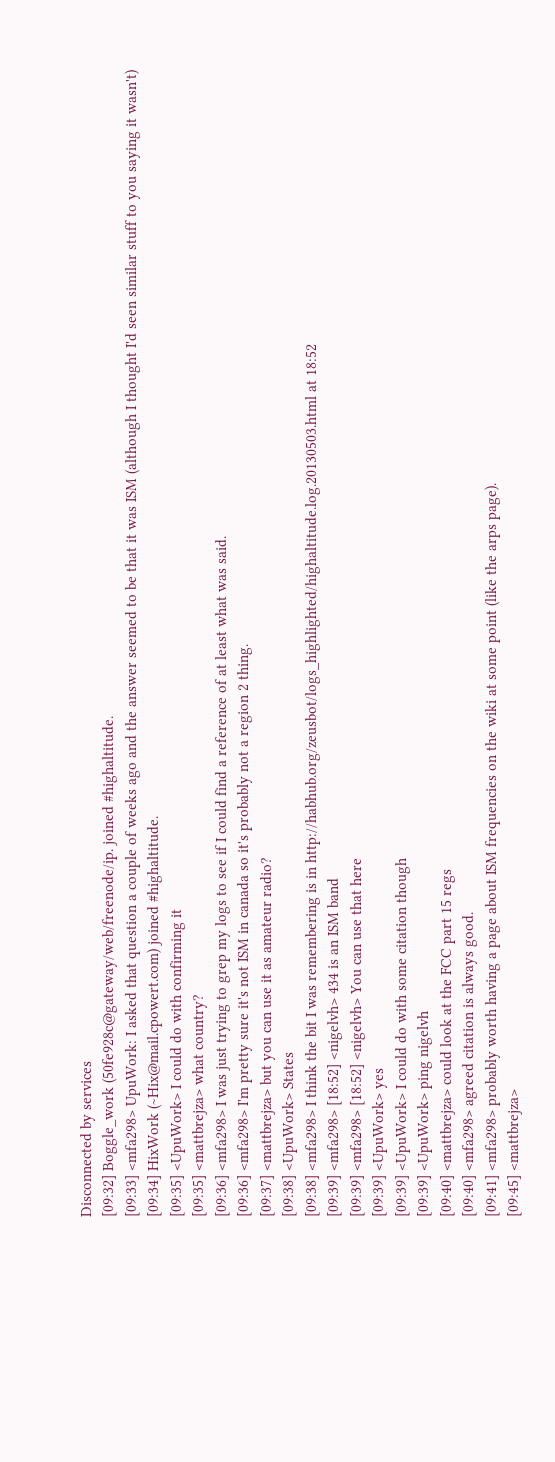Disconnected by services
[09:32] Boggle_work (50fe928c@gateway/web/freenode/ip. joined #highaltitude.
[09:33] <mfa298> UpuWork: I asked that question a couple of weeks ago and the answer seemed to be that it was ISM (although I thought I'd seen similar stuff to you saying it wasn't)
[09:34] HixWork (~Hix@mail.cpowert.com) joined #highaltitude.
[09:35] <UpuWork> I could do with confirming it
[09:35] <mattbrejza> what country?
[09:36] <mfa298> I was just trying to grep my logs to see if I could find a reference of at least what was said.
[09:36] <mfa298> I'm pretty sure it's not ISM in canada so it's probably not a region 2 thing.
[09:37] <mattbrejza> but you can use it as amateur radio?
[09:38] <UpuWork> States
[09:38] <mfa298> I think the bit I was remembering is in http://habhub.org/zeusbot/logs_highlighted/highaltitude.log.20130503.html at 18:52
[09:39] <mfa298> [18:52] <nigelvh> 434 is an ISM band
[09:39] <mfa298> [18:52] <nigelvh> You can use that here
[09:39] <UpuWork> yes
[09:39] <UpuWork> I could do with some citation though
[09:39] <UpuWork> ping nigelvh
[09:40] <mattbrejza> could look at the FCC part 15 regs
[09:40] <mfa298> agreed citation is always good.
[09:41] <mfa298> probably worth having a page about ISM frequencies on the wiki at some point (like the arps page).
[09:45] <mattbrejza>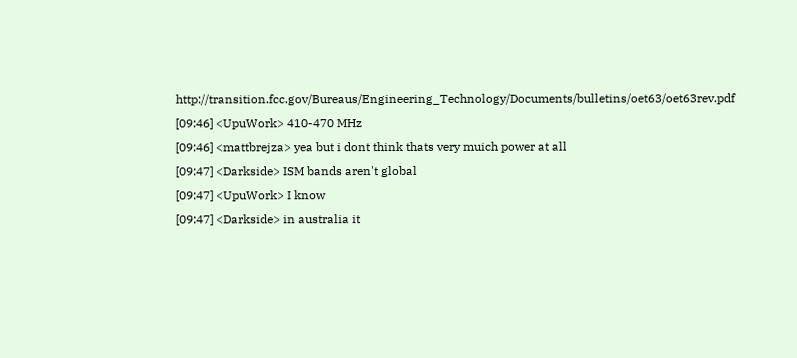http://transition.fcc.gov/Bureaus/Engineering_Technology/Documents/bulletins/oet63/oet63rev.pdf
[09:46] <UpuWork> 410-470 MHz
[09:46] <mattbrejza> yea but i dont think thats very muich power at all
[09:47] <Darkside> ISM bands aren't global
[09:47] <UpuWork> I know
[09:47] <Darkside> in australia it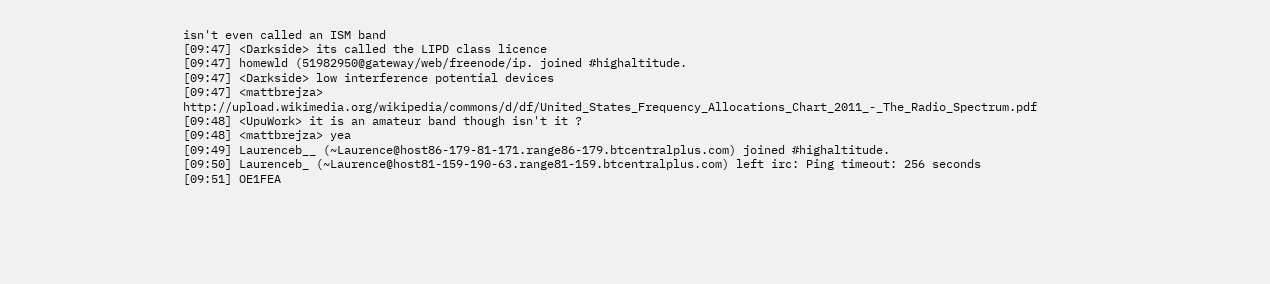isn't even called an ISM band
[09:47] <Darkside> its called the LIPD class licence
[09:47] homewld (51982950@gateway/web/freenode/ip. joined #highaltitude.
[09:47] <Darkside> low interference potential devices
[09:47] <mattbrejza> http://upload.wikimedia.org/wikipedia/commons/d/df/United_States_Frequency_Allocations_Chart_2011_-_The_Radio_Spectrum.pdf
[09:48] <UpuWork> it is an amateur band though isn't it ?
[09:48] <mattbrejza> yea
[09:49] Laurenceb__ (~Laurence@host86-179-81-171.range86-179.btcentralplus.com) joined #highaltitude.
[09:50] Laurenceb_ (~Laurence@host81-159-190-63.range81-159.btcentralplus.com) left irc: Ping timeout: 256 seconds
[09:51] OE1FEA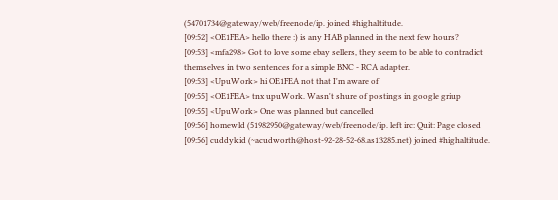(54701734@gateway/web/freenode/ip. joined #highaltitude.
[09:52] <OE1FEA> hello there :) is any HAB planned in the next few hours?
[09:53] <mfa298> Got to love some ebay sellers, they seem to be able to contradict themselves in two sentences for a simple BNC - RCA adapter.
[09:53] <UpuWork> hi OE1FEA not that I'm aware of
[09:55] <OE1FEA> tnx upuWork. Wasn't shure of postings in google griup
[09:55] <UpuWork> One was planned but cancelled
[09:56] homewld (51982950@gateway/web/freenode/ip. left irc: Quit: Page closed
[09:56] cuddykid (~acudworth@host-92-28-52-68.as13285.net) joined #highaltitude.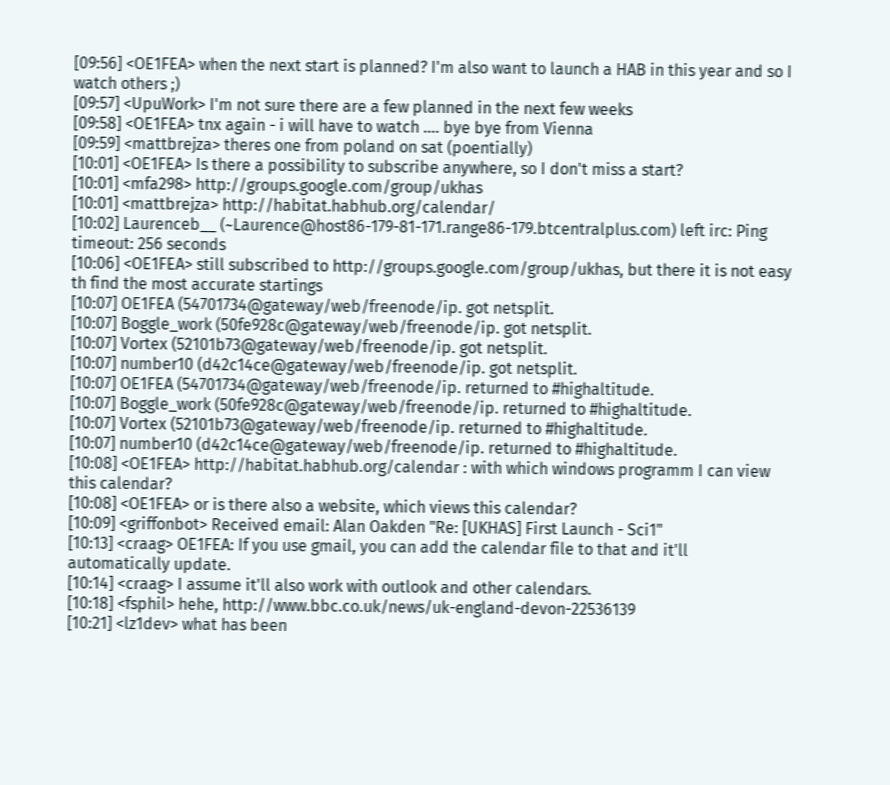[09:56] <OE1FEA> when the next start is planned? I'm also want to launch a HAB in this year and so I watch others ;)
[09:57] <UpuWork> I'm not sure there are a few planned in the next few weeks
[09:58] <OE1FEA> tnx again - i will have to watch .... bye bye from Vienna
[09:59] <mattbrejza> theres one from poland on sat (poentially)
[10:01] <OE1FEA> Is there a possibility to subscribe anywhere, so I don't miss a start?
[10:01] <mfa298> http://groups.google.com/group/ukhas
[10:01] <mattbrejza> http://habitat.habhub.org/calendar/
[10:02] Laurenceb__ (~Laurence@host86-179-81-171.range86-179.btcentralplus.com) left irc: Ping timeout: 256 seconds
[10:06] <OE1FEA> still subscribed to http://groups.google.com/group/ukhas, but there it is not easy th find the most accurate startings
[10:07] OE1FEA (54701734@gateway/web/freenode/ip. got netsplit.
[10:07] Boggle_work (50fe928c@gateway/web/freenode/ip. got netsplit.
[10:07] Vortex (52101b73@gateway/web/freenode/ip. got netsplit.
[10:07] number10 (d42c14ce@gateway/web/freenode/ip. got netsplit.
[10:07] OE1FEA (54701734@gateway/web/freenode/ip. returned to #highaltitude.
[10:07] Boggle_work (50fe928c@gateway/web/freenode/ip. returned to #highaltitude.
[10:07] Vortex (52101b73@gateway/web/freenode/ip. returned to #highaltitude.
[10:07] number10 (d42c14ce@gateway/web/freenode/ip. returned to #highaltitude.
[10:08] <OE1FEA> http://habitat.habhub.org/calendar : with which windows programm I can view this calendar?
[10:08] <OE1FEA> or is there also a website, which views this calendar?
[10:09] <griffonbot> Received email: Alan Oakden "Re: [UKHAS] First Launch - Sci1"
[10:13] <craag> OE1FEA: If you use gmail, you can add the calendar file to that and it'll automatically update.
[10:14] <craag> I assume it'll also work with outlook and other calendars.
[10:18] <fsphil> hehe, http://www.bbc.co.uk/news/uk-england-devon-22536139
[10:21] <lz1dev> what has been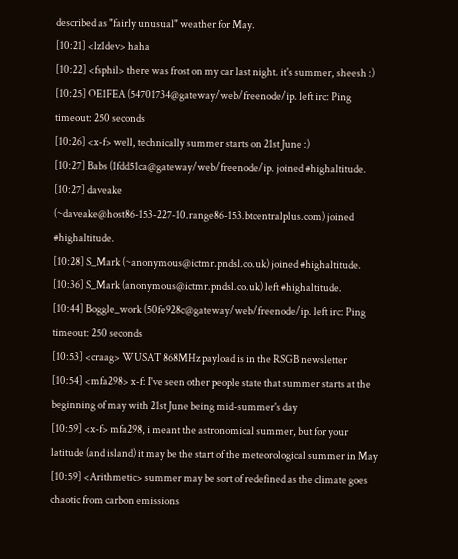described as "fairly unusual" weather for May.
[10:21] <lz1dev> haha
[10:22] <fsphil> there was frost on my car last night. it's summer, sheesh :)
[10:25] OE1FEA (54701734@gateway/web/freenode/ip. left irc: Ping timeout: 250 seconds
[10:26] <x-f> well, technically summer starts on 21st June :)
[10:27] Babs (1fdd51ca@gateway/web/freenode/ip. joined #highaltitude.
[10:27] daveake (~daveake@host86-153-227-10.range86-153.btcentralplus.com) joined #highaltitude.
[10:28] S_Mark (~anonymous@ictmr.pndsl.co.uk) joined #highaltitude.
[10:36] S_Mark (anonymous@ictmr.pndsl.co.uk) left #highaltitude.
[10:44] Boggle_work (50fe928c@gateway/web/freenode/ip. left irc: Ping timeout: 250 seconds
[10:53] <craag> WUSAT 868MHz payload is in the RSGB newsletter
[10:54] <mfa298> x-f: I've seen other people state that summer starts at the beginning of may with 21st June being mid-summer's day
[10:59] <x-f> mfa298, i meant the astronomical summer, but for your latitude (and island) it may be the start of the meteorological summer in May
[10:59] <Arithmetic> summer may be sort of redefined as the climate goes chaotic from carbon emissions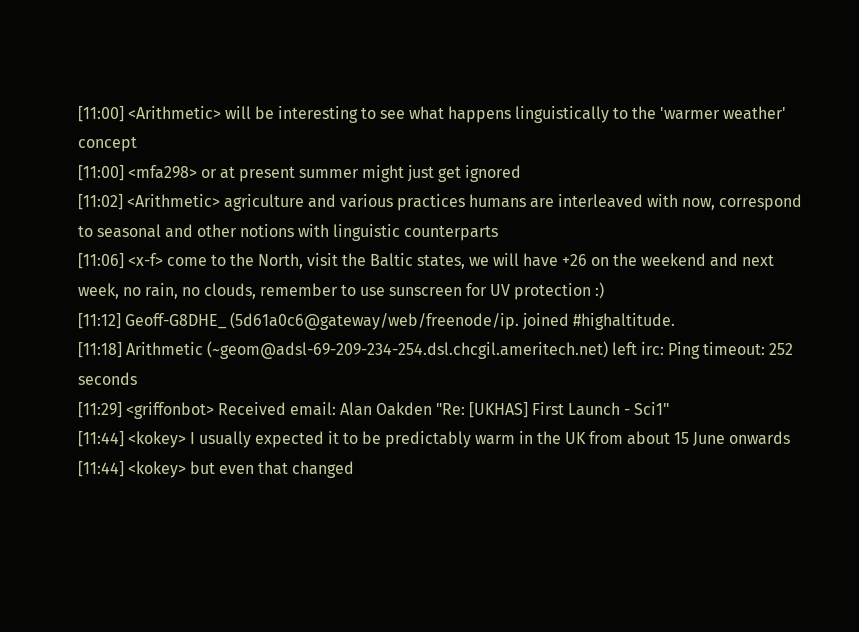[11:00] <Arithmetic> will be interesting to see what happens linguistically to the 'warmer weather' concept
[11:00] <mfa298> or at present summer might just get ignored
[11:02] <Arithmetic> agriculture and various practices humans are interleaved with now, correspond to seasonal and other notions with linguistic counterparts
[11:06] <x-f> come to the North, visit the Baltic states, we will have +26 on the weekend and next week, no rain, no clouds, remember to use sunscreen for UV protection :)
[11:12] Geoff-G8DHE_ (5d61a0c6@gateway/web/freenode/ip. joined #highaltitude.
[11:18] Arithmetic (~geom@adsl-69-209-234-254.dsl.chcgil.ameritech.net) left irc: Ping timeout: 252 seconds
[11:29] <griffonbot> Received email: Alan Oakden "Re: [UKHAS] First Launch - Sci1"
[11:44] <kokey> I usually expected it to be predictably warm in the UK from about 15 June onwards
[11:44] <kokey> but even that changed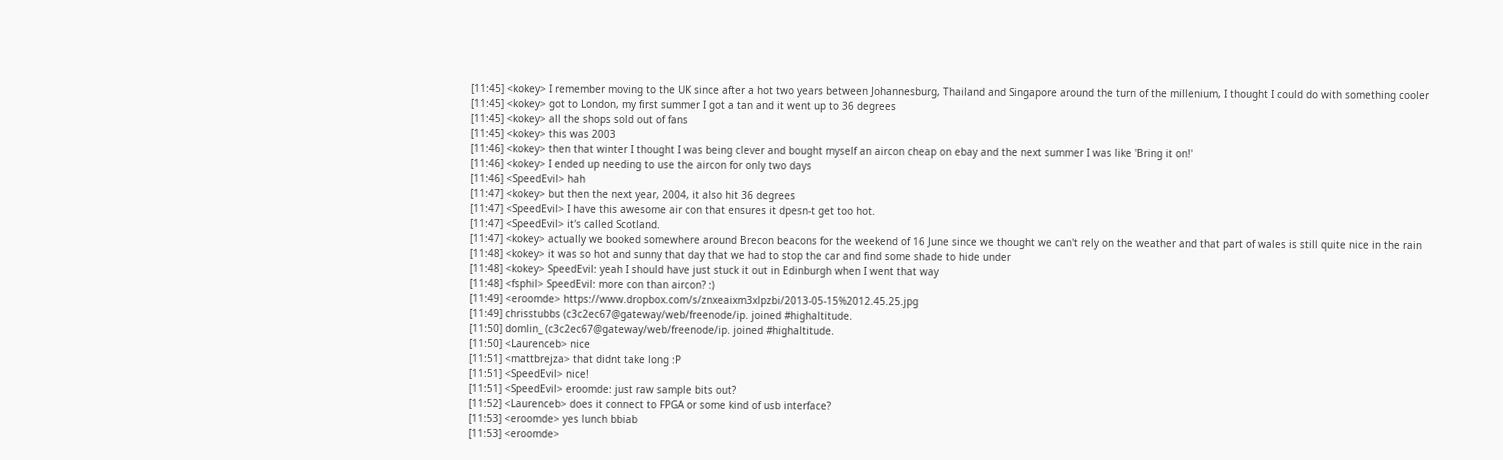[11:45] <kokey> I remember moving to the UK since after a hot two years between Johannesburg, Thailand and Singapore around the turn of the millenium, I thought I could do with something cooler
[11:45] <kokey> got to London, my first summer I got a tan and it went up to 36 degrees
[11:45] <kokey> all the shops sold out of fans
[11:45] <kokey> this was 2003
[11:46] <kokey> then that winter I thought I was being clever and bought myself an aircon cheap on ebay and the next summer I was like 'Bring it on!'
[11:46] <kokey> I ended up needing to use the aircon for only two days
[11:46] <SpeedEvil> hah
[11:47] <kokey> but then the next year, 2004, it also hit 36 degrees
[11:47] <SpeedEvil> I have this awesome air con that ensures it dpesn-t get too hot.
[11:47] <SpeedEvil> it's called Scotland.
[11:47] <kokey> actually we booked somewhere around Brecon beacons for the weekend of 16 June since we thought we can't rely on the weather and that part of wales is still quite nice in the rain
[11:48] <kokey> it was so hot and sunny that day that we had to stop the car and find some shade to hide under
[11:48] <kokey> SpeedEvil: yeah I should have just stuck it out in Edinburgh when I went that way
[11:48] <fsphil> SpeedEvil: more con than aircon? :)
[11:49] <eroomde> https://www.dropbox.com/s/znxeaixm3xlpzbi/2013-05-15%2012.45.25.jpg
[11:49] chrisstubbs (c3c2ec67@gateway/web/freenode/ip. joined #highaltitude.
[11:50] domlin_ (c3c2ec67@gateway/web/freenode/ip. joined #highaltitude.
[11:50] <Laurenceb> nice
[11:51] <mattbrejza> that didnt take long :P
[11:51] <SpeedEvil> nice!
[11:51] <SpeedEvil> eroomde: just raw sample bits out?
[11:52] <Laurenceb> does it connect to FPGA or some kind of usb interface?
[11:53] <eroomde> yes lunch bbiab
[11:53] <eroomde>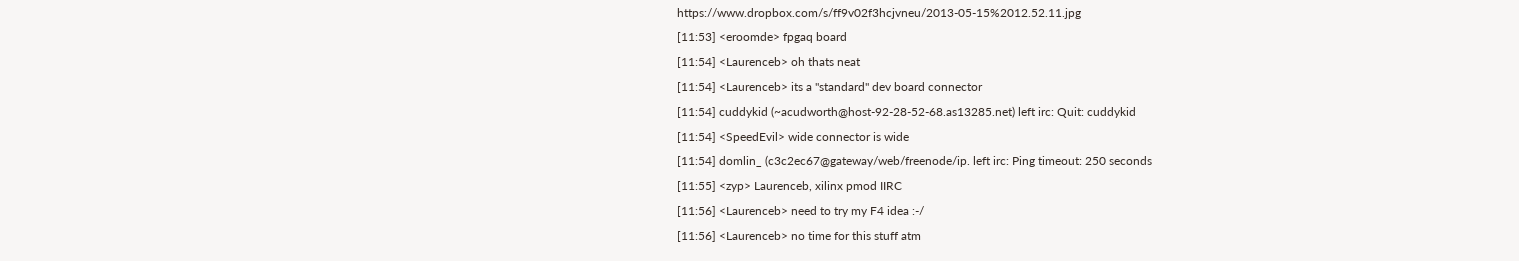https://www.dropbox.com/s/ff9v02f3hcjvneu/2013-05-15%2012.52.11.jpg
[11:53] <eroomde> fpgaq board
[11:54] <Laurenceb> oh thats neat
[11:54] <Laurenceb> its a "standard" dev board connector
[11:54] cuddykid (~acudworth@host-92-28-52-68.as13285.net) left irc: Quit: cuddykid
[11:54] <SpeedEvil> wide connector is wide
[11:54] domlin_ (c3c2ec67@gateway/web/freenode/ip. left irc: Ping timeout: 250 seconds
[11:55] <zyp> Laurenceb, xilinx pmod IIRC
[11:56] <Laurenceb> need to try my F4 idea :-/
[11:56] <Laurenceb> no time for this stuff atm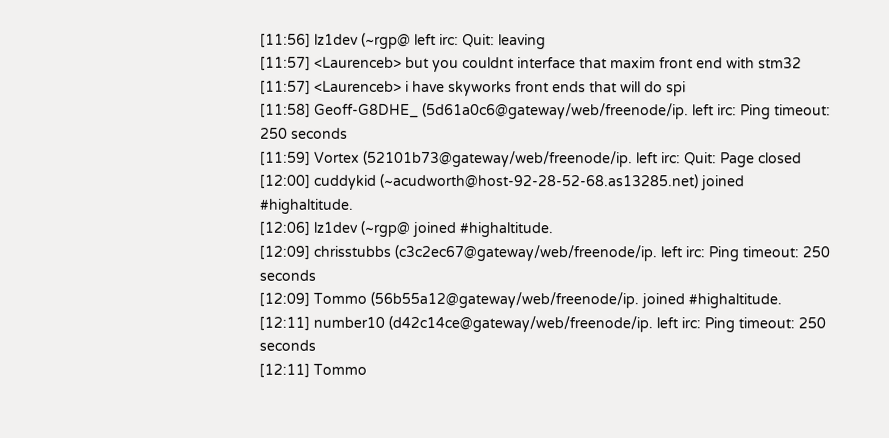[11:56] lz1dev (~rgp@ left irc: Quit: leaving
[11:57] <Laurenceb> but you couldnt interface that maxim front end with stm32
[11:57] <Laurenceb> i have skyworks front ends that will do spi
[11:58] Geoff-G8DHE_ (5d61a0c6@gateway/web/freenode/ip. left irc: Ping timeout: 250 seconds
[11:59] Vortex (52101b73@gateway/web/freenode/ip. left irc: Quit: Page closed
[12:00] cuddykid (~acudworth@host-92-28-52-68.as13285.net) joined #highaltitude.
[12:06] lz1dev (~rgp@ joined #highaltitude.
[12:09] chrisstubbs (c3c2ec67@gateway/web/freenode/ip. left irc: Ping timeout: 250 seconds
[12:09] Tommo (56b55a12@gateway/web/freenode/ip. joined #highaltitude.
[12:11] number10 (d42c14ce@gateway/web/freenode/ip. left irc: Ping timeout: 250 seconds
[12:11] Tommo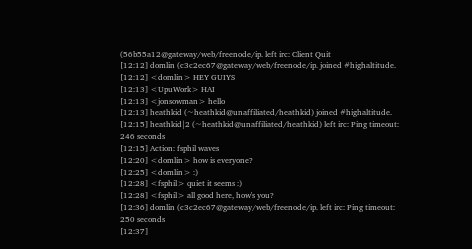(56b55a12@gateway/web/freenode/ip. left irc: Client Quit
[12:12] domlin (c3c2ec67@gateway/web/freenode/ip. joined #highaltitude.
[12:12] <domlin> HEY GUIYS
[12:13] <UpuWork> HAI
[12:13] <jonsowman> hello
[12:13] heathkid (~heathkid@unaffiliated/heathkid) joined #highaltitude.
[12:15] heathkid|2 (~heathkid@unaffiliated/heathkid) left irc: Ping timeout: 246 seconds
[12:15] Action: fsphil waves
[12:20] <domlin> how is everyone?
[12:25] <domlin> :)
[12:28] <fsphil> quiet it seems :)
[12:28] <fsphil> all good here, how's you?
[12:36] domlin (c3c2ec67@gateway/web/freenode/ip. left irc: Ping timeout: 250 seconds
[12:37]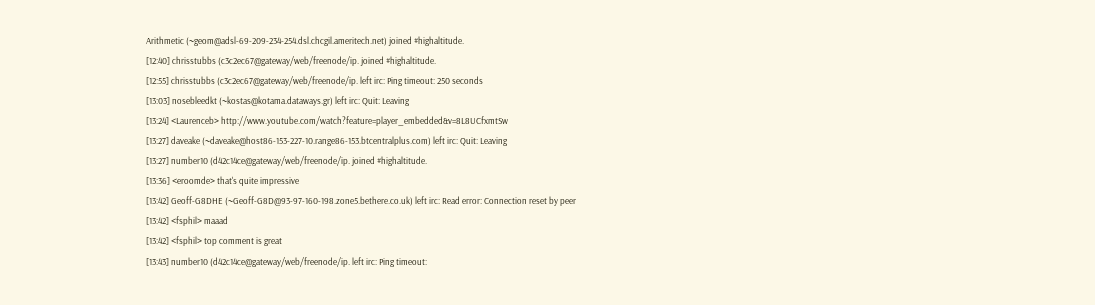Arithmetic (~geom@adsl-69-209-234-254.dsl.chcgil.ameritech.net) joined #highaltitude.
[12:40] chrisstubbs (c3c2ec67@gateway/web/freenode/ip. joined #highaltitude.
[12:55] chrisstubbs (c3c2ec67@gateway/web/freenode/ip. left irc: Ping timeout: 250 seconds
[13:03] nosebleedkt (~kostas@kotama.dataways.gr) left irc: Quit: Leaving
[13:24] <Laurenceb> http://www.youtube.com/watch?feature=player_embedded&v=8L8UCfxmtSw
[13:27] daveake (~daveake@host86-153-227-10.range86-153.btcentralplus.com) left irc: Quit: Leaving
[13:27] number10 (d42c14ce@gateway/web/freenode/ip. joined #highaltitude.
[13:36] <eroomde> that's quite impressive
[13:42] Geoff-G8DHE (~Geoff-G8D@93-97-160-198.zone5.bethere.co.uk) left irc: Read error: Connection reset by peer
[13:42] <fsphil> maaad
[13:42] <fsphil> top comment is great
[13:43] number10 (d42c14ce@gateway/web/freenode/ip. left irc: Ping timeout: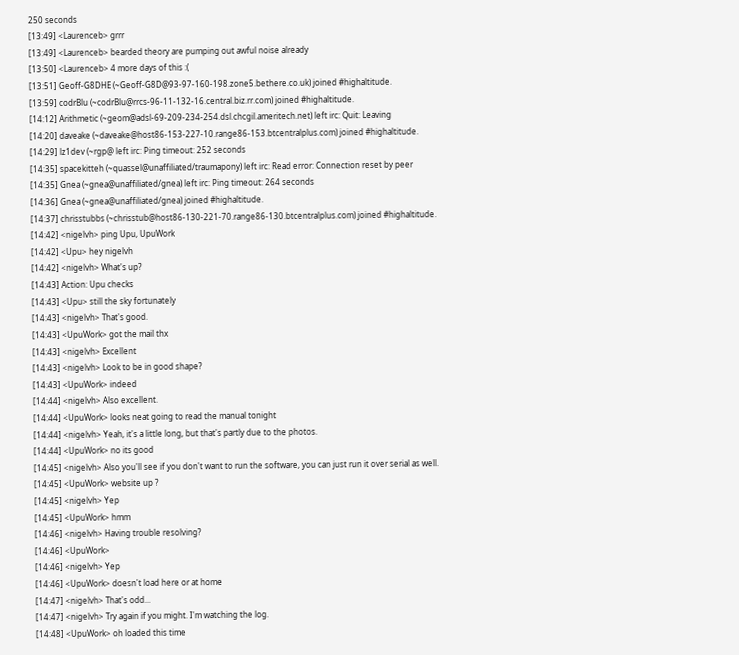250 seconds
[13:49] <Laurenceb> grrr
[13:49] <Laurenceb> bearded theory are pumping out awful noise already
[13:50] <Laurenceb> 4 more days of this :(
[13:51] Geoff-G8DHE (~Geoff-G8D@93-97-160-198.zone5.bethere.co.uk) joined #highaltitude.
[13:59] codrBlu (~codrBlu@rrcs-96-11-132-16.central.biz.rr.com) joined #highaltitude.
[14:12] Arithmetic (~geom@adsl-69-209-234-254.dsl.chcgil.ameritech.net) left irc: Quit: Leaving
[14:20] daveake (~daveake@host86-153-227-10.range86-153.btcentralplus.com) joined #highaltitude.
[14:29] lz1dev (~rgp@ left irc: Ping timeout: 252 seconds
[14:35] spacekitteh (~quassel@unaffiliated/traumapony) left irc: Read error: Connection reset by peer
[14:35] Gnea (~gnea@unaffiliated/gnea) left irc: Ping timeout: 264 seconds
[14:36] Gnea (~gnea@unaffiliated/gnea) joined #highaltitude.
[14:37] chrisstubbs (~chrisstub@host86-130-221-70.range86-130.btcentralplus.com) joined #highaltitude.
[14:42] <nigelvh> ping Upu, UpuWork
[14:42] <Upu> hey nigelvh
[14:42] <nigelvh> What's up?
[14:43] Action: Upu checks
[14:43] <Upu> still the sky fortunately
[14:43] <nigelvh> That's good.
[14:43] <UpuWork> got the mail thx
[14:43] <nigelvh> Excellent
[14:43] <nigelvh> Look to be in good shape?
[14:43] <UpuWork> indeed
[14:44] <nigelvh> Also excellent.
[14:44] <UpuWork> looks neat going to read the manual tonight
[14:44] <nigelvh> Yeah, it's a little long, but that's partly due to the photos.
[14:44] <UpuWork> no its good
[14:45] <nigelvh> Also you'll see if you don't want to run the software, you can just run it over serial as well.
[14:45] <UpuWork> website up ?
[14:45] <nigelvh> Yep
[14:45] <UpuWork> hmm
[14:46] <nigelvh> Having trouble resolving?
[14:46] <UpuWork>
[14:46] <nigelvh> Yep
[14:46] <UpuWork> doesn't load here or at home
[14:47] <nigelvh> That's odd...
[14:47] <nigelvh> Try again if you might. I'm watching the log.
[14:48] <UpuWork> oh loaded this time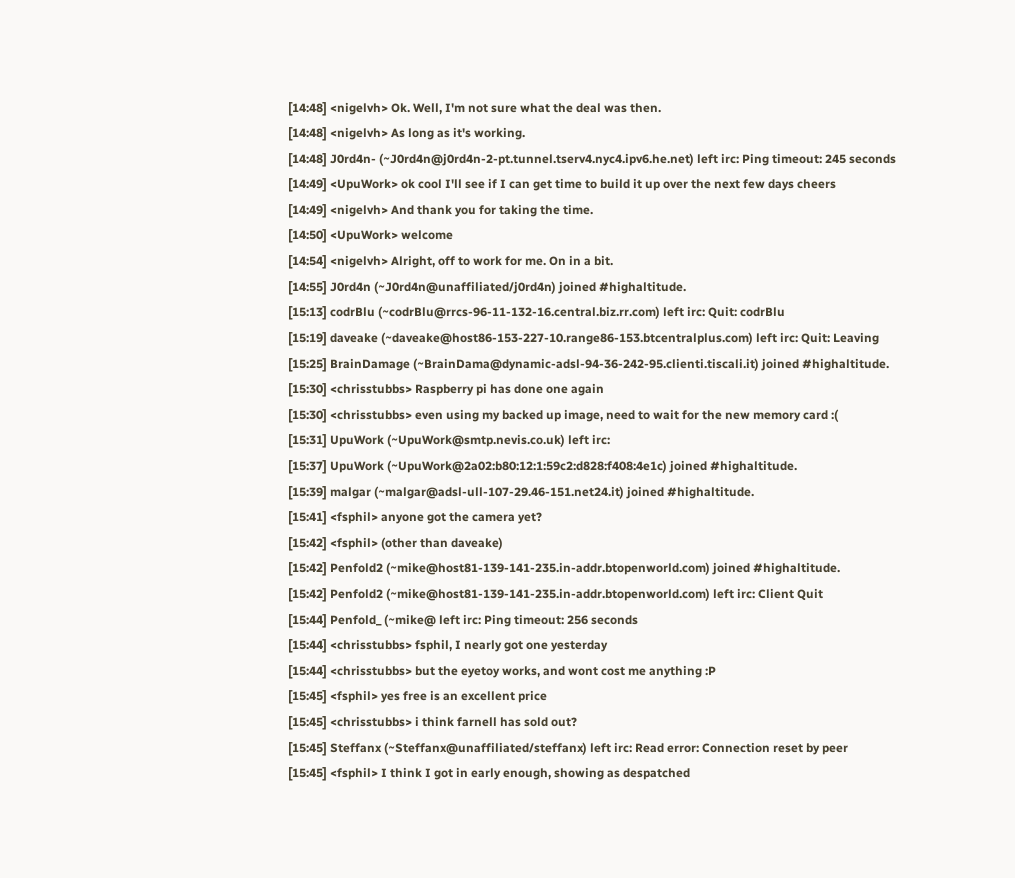[14:48] <nigelvh> Ok. Well, I'm not sure what the deal was then.
[14:48] <nigelvh> As long as it's working.
[14:48] J0rd4n- (~J0rd4n@j0rd4n-2-pt.tunnel.tserv4.nyc4.ipv6.he.net) left irc: Ping timeout: 245 seconds
[14:49] <UpuWork> ok cool I'll see if I can get time to build it up over the next few days cheers
[14:49] <nigelvh> And thank you for taking the time.
[14:50] <UpuWork> welcome
[14:54] <nigelvh> Alright, off to work for me. On in a bit.
[14:55] J0rd4n (~J0rd4n@unaffiliated/j0rd4n) joined #highaltitude.
[15:13] codrBlu (~codrBlu@rrcs-96-11-132-16.central.biz.rr.com) left irc: Quit: codrBlu
[15:19] daveake (~daveake@host86-153-227-10.range86-153.btcentralplus.com) left irc: Quit: Leaving
[15:25] BrainDamage (~BrainDama@dynamic-adsl-94-36-242-95.clienti.tiscali.it) joined #highaltitude.
[15:30] <chrisstubbs> Raspberry pi has done one again
[15:30] <chrisstubbs> even using my backed up image, need to wait for the new memory card :(
[15:31] UpuWork (~UpuWork@smtp.nevis.co.uk) left irc:
[15:37] UpuWork (~UpuWork@2a02:b80:12:1:59c2:d828:f408:4e1c) joined #highaltitude.
[15:39] malgar (~malgar@adsl-ull-107-29.46-151.net24.it) joined #highaltitude.
[15:41] <fsphil> anyone got the camera yet?
[15:42] <fsphil> (other than daveake)
[15:42] Penfold2 (~mike@host81-139-141-235.in-addr.btopenworld.com) joined #highaltitude.
[15:42] Penfold2 (~mike@host81-139-141-235.in-addr.btopenworld.com) left irc: Client Quit
[15:44] Penfold_ (~mike@ left irc: Ping timeout: 256 seconds
[15:44] <chrisstubbs> fsphil, I nearly got one yesterday
[15:44] <chrisstubbs> but the eyetoy works, and wont cost me anything :P
[15:45] <fsphil> yes free is an excellent price
[15:45] <chrisstubbs> i think farnell has sold out?
[15:45] Steffanx (~Steffanx@unaffiliated/steffanx) left irc: Read error: Connection reset by peer
[15:45] <fsphil> I think I got in early enough, showing as despatched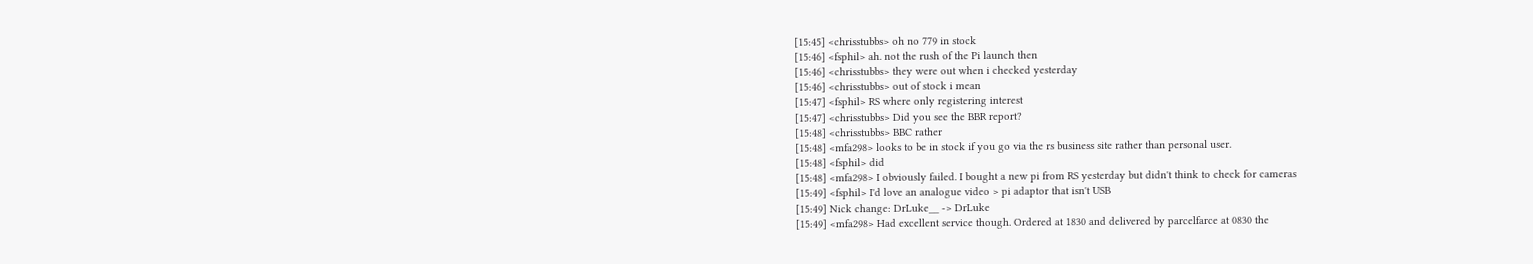[15:45] <chrisstubbs> oh no 779 in stock
[15:46] <fsphil> ah. not the rush of the Pi launch then
[15:46] <chrisstubbs> they were out when i checked yesterday
[15:46] <chrisstubbs> out of stock i mean
[15:47] <fsphil> RS where only registering interest
[15:47] <chrisstubbs> Did you see the BBR report?
[15:48] <chrisstubbs> BBC rather
[15:48] <mfa298> looks to be in stock if you go via the rs business site rather than personal user.
[15:48] <fsphil> did
[15:48] <mfa298> I obviously failed. I bought a new pi from RS yesterday but didn't think to check for cameras
[15:49] <fsphil> I'd love an analogue video > pi adaptor that isn't USB
[15:49] Nick change: DrLuke__ -> DrLuke
[15:49] <mfa298> Had excellent service though. Ordered at 1830 and delivered by parcelfarce at 0830 the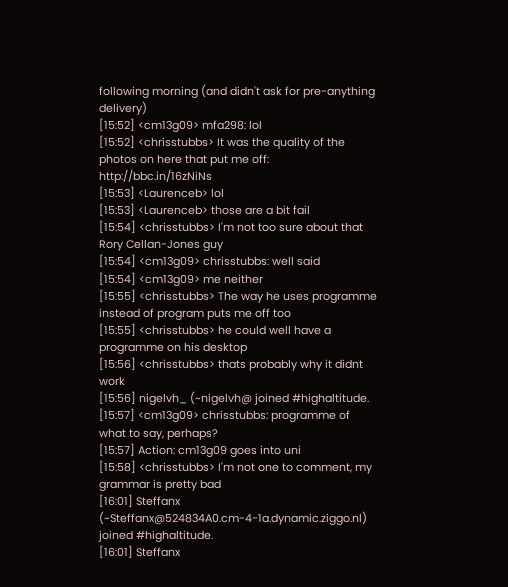following morning (and didn't ask for pre-anything delivery)
[15:52] <cm13g09> mfa298: lol
[15:52] <chrisstubbs> It was the quality of the photos on here that put me off: http://bbc.in/16zNiNs
[15:53] <Laurenceb> lol
[15:53] <Laurenceb> those are a bit fail
[15:54] <chrisstubbs> I'm not too sure about that Rory Cellan-Jones guy
[15:54] <cm13g09> chrisstubbs: well said
[15:54] <cm13g09> me neither
[15:55] <chrisstubbs> The way he uses programme instead of program puts me off too
[15:55] <chrisstubbs> he could well have a programme on his desktop
[15:56] <chrisstubbs> thats probably why it didnt work
[15:56] nigelvh_ (~nigelvh@ joined #highaltitude.
[15:57] <cm13g09> chrisstubbs: programme of what to say, perhaps?
[15:57] Action: cm13g09 goes into uni
[15:58] <chrisstubbs> I'm not one to comment, my grammar is pretty bad
[16:01] Steffanx (~Steffanx@524834A0.cm-4-1a.dynamic.ziggo.nl) joined #highaltitude.
[16:01] Steffanx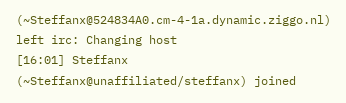(~Steffanx@524834A0.cm-4-1a.dynamic.ziggo.nl) left irc: Changing host
[16:01] Steffanx (~Steffanx@unaffiliated/steffanx) joined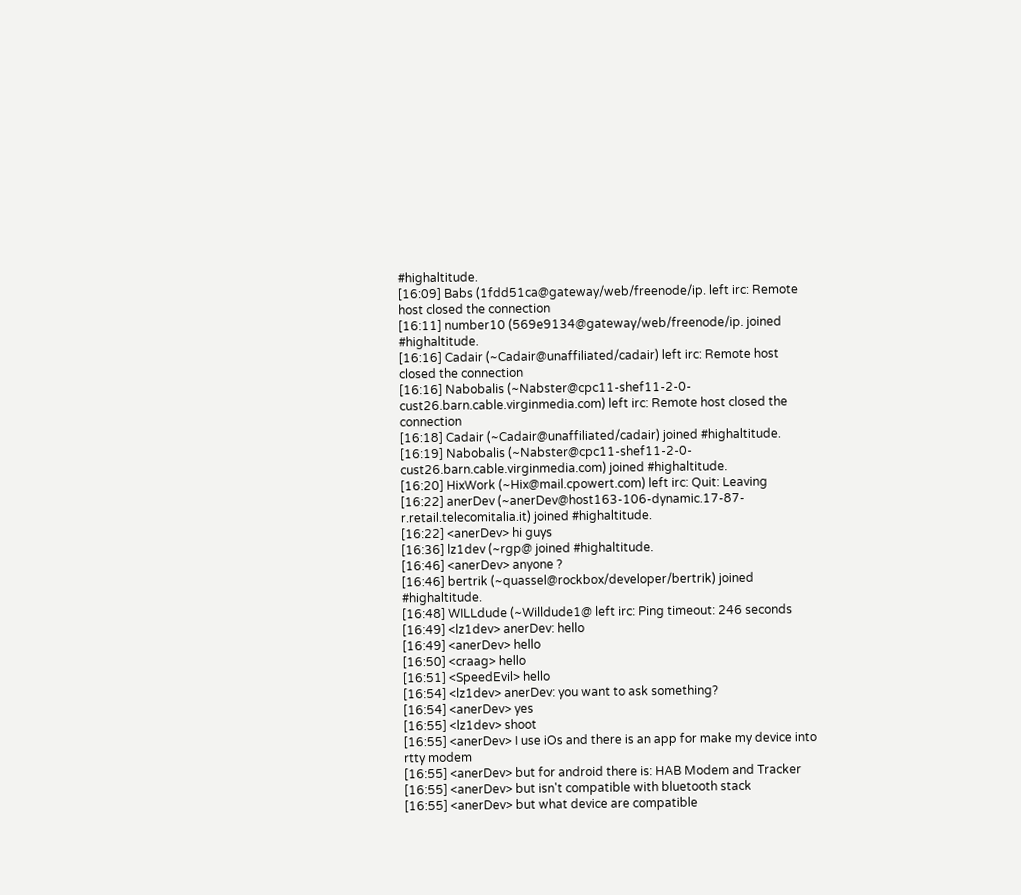#highaltitude.
[16:09] Babs (1fdd51ca@gateway/web/freenode/ip. left irc: Remote host closed the connection
[16:11] number10 (569e9134@gateway/web/freenode/ip. joined #highaltitude.
[16:16] Cadair (~Cadair@unaffiliated/cadair) left irc: Remote host closed the connection
[16:16] Nabobalis (~Nabster@cpc11-shef11-2-0-cust26.barn.cable.virginmedia.com) left irc: Remote host closed the connection
[16:18] Cadair (~Cadair@unaffiliated/cadair) joined #highaltitude.
[16:19] Nabobalis (~Nabster@cpc11-shef11-2-0-cust26.barn.cable.virginmedia.com) joined #highaltitude.
[16:20] HixWork (~Hix@mail.cpowert.com) left irc: Quit: Leaving
[16:22] anerDev (~anerDev@host163-106-dynamic.17-87-r.retail.telecomitalia.it) joined #highaltitude.
[16:22] <anerDev> hi guys
[16:36] lz1dev (~rgp@ joined #highaltitude.
[16:46] <anerDev> anyone ?
[16:46] bertrik (~quassel@rockbox/developer/bertrik) joined #highaltitude.
[16:48] WILLdude (~Willdude1@ left irc: Ping timeout: 246 seconds
[16:49] <lz1dev> anerDev: hello
[16:49] <anerDev> hello
[16:50] <craag> hello
[16:51] <SpeedEvil> hello
[16:54] <lz1dev> anerDev: you want to ask something?
[16:54] <anerDev> yes
[16:55] <lz1dev> shoot
[16:55] <anerDev> I use iOs and there is an app for make my device into rtty modem
[16:55] <anerDev> but for android there is: HAB Modem and Tracker
[16:55] <anerDev> but isn't compatible with bluetooth stack
[16:55] <anerDev> but what device are compatible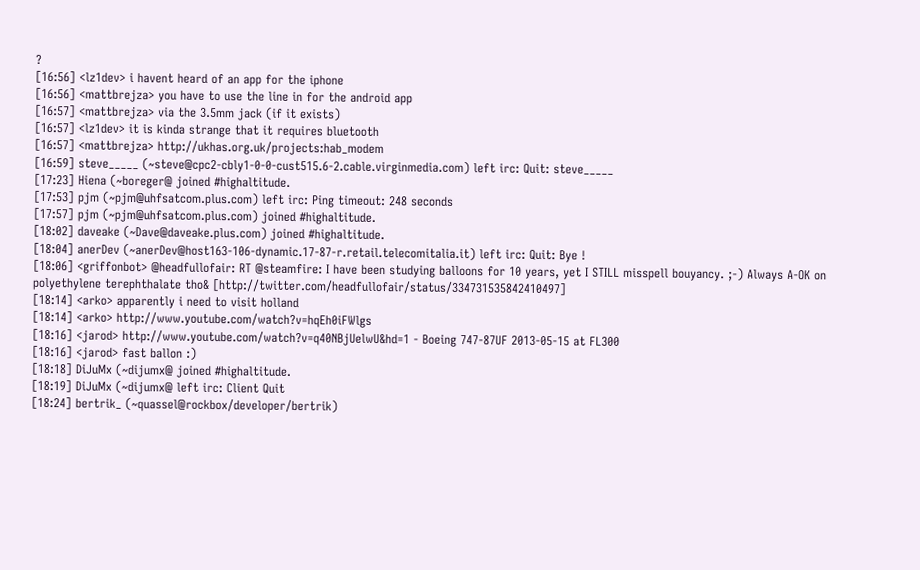?
[16:56] <lz1dev> i havent heard of an app for the iphone
[16:56] <mattbrejza> you have to use the line in for the android app
[16:57] <mattbrejza> via the 3.5mm jack (if it exists)
[16:57] <lz1dev> it is kinda strange that it requires bluetooth
[16:57] <mattbrejza> http://ukhas.org.uk/projects:hab_modem
[16:59] steve_____ (~steve@cpc2-cbly1-0-0-cust515.6-2.cable.virginmedia.com) left irc: Quit: steve_____
[17:23] Hiena (~boreger@ joined #highaltitude.
[17:53] pjm (~pjm@uhfsatcom.plus.com) left irc: Ping timeout: 248 seconds
[17:57] pjm (~pjm@uhfsatcom.plus.com) joined #highaltitude.
[18:02] daveake (~Dave@daveake.plus.com) joined #highaltitude.
[18:04] anerDev (~anerDev@host163-106-dynamic.17-87-r.retail.telecomitalia.it) left irc: Quit: Bye !
[18:06] <griffonbot> @headfullofair: RT @steamfire: I have been studying balloons for 10 years, yet I STILL misspell bouyancy. ;-) Always A-OK on polyethylene terephthalate tho& [http://twitter.com/headfullofair/status/334731535842410497]
[18:14] <arko> apparently i need to visit holland
[18:14] <arko> http://www.youtube.com/watch?v=hqEh0iFWlgs
[18:16] <jarod> http://www.youtube.com/watch?v=q40NBjUelwU&hd=1 - Boeing 747-87UF 2013-05-15 at FL300
[18:16] <jarod> fast ballon :)
[18:18] DiJuMx (~dijumx@ joined #highaltitude.
[18:19] DiJuMx (~dijumx@ left irc: Client Quit
[18:24] bertrik_ (~quassel@rockbox/developer/bertrik)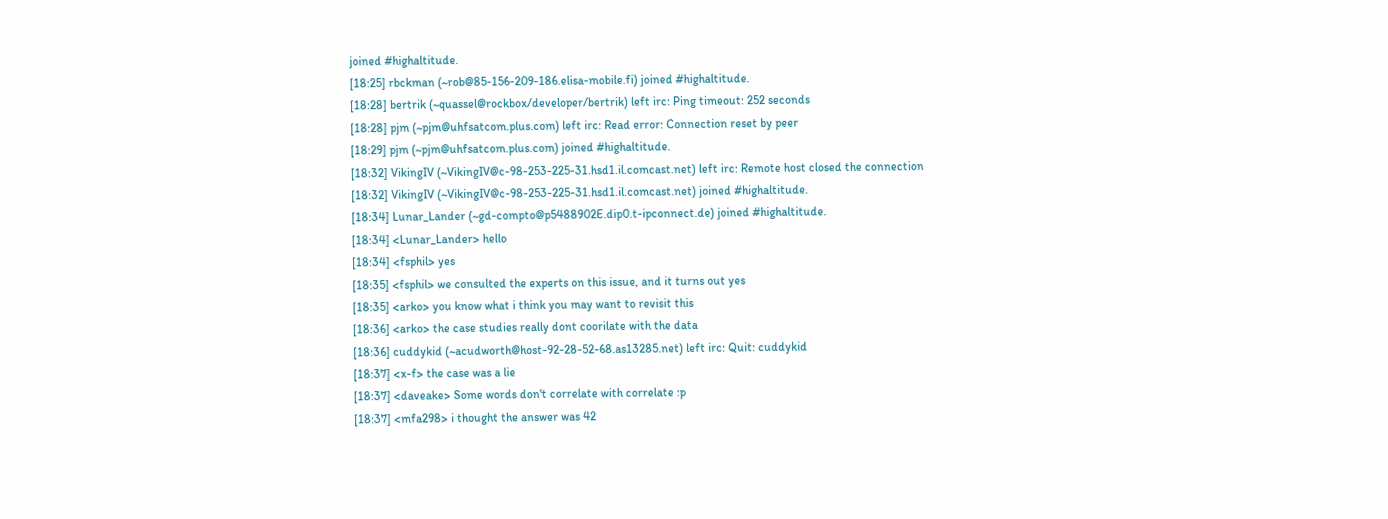joined #highaltitude.
[18:25] rbckman (~rob@85-156-209-186.elisa-mobile.fi) joined #highaltitude.
[18:28] bertrik (~quassel@rockbox/developer/bertrik) left irc: Ping timeout: 252 seconds
[18:28] pjm (~pjm@uhfsatcom.plus.com) left irc: Read error: Connection reset by peer
[18:29] pjm (~pjm@uhfsatcom.plus.com) joined #highaltitude.
[18:32] VikingIV (~VikingIV@c-98-253-225-31.hsd1.il.comcast.net) left irc: Remote host closed the connection
[18:32] VikingIV (~VikingIV@c-98-253-225-31.hsd1.il.comcast.net) joined #highaltitude.
[18:34] Lunar_Lander (~gd-compto@p5488902E.dip0.t-ipconnect.de) joined #highaltitude.
[18:34] <Lunar_Lander> hello
[18:34] <fsphil> yes
[18:35] <fsphil> we consulted the experts on this issue, and it turns out yes
[18:35] <arko> you know what i think you may want to revisit this
[18:36] <arko> the case studies really dont coorilate with the data
[18:36] cuddykid (~acudworth@host-92-28-52-68.as13285.net) left irc: Quit: cuddykid
[18:37] <x-f> the case was a lie
[18:37] <daveake> Some words don't correlate with correlate :p
[18:37] <mfa298> i thought the answer was 42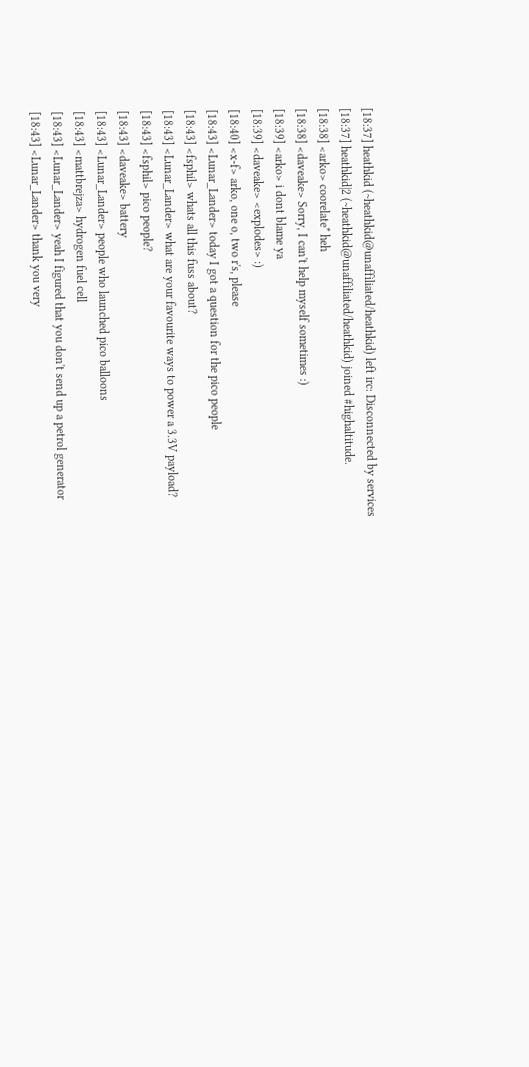[18:37] heathkid (~heathkid@unaffiliated/heathkid) left irc: Disconnected by services
[18:37] heathkid|2 (~heathkid@unaffiliated/heathkid) joined #highaltitude.
[18:38] <arko> coorelate* heh
[18:38] <daveake> Sorry, I can't help myself sometimes :)
[18:39] <arko> i dont blame ya
[18:39] <daveake> <explodes> :)
[18:40] <x-f> arko, one o, two r's, please
[18:43] <Lunar_Lander> today I got a question for the pico people
[18:43] <fsphil> whats all this fuss about?
[18:43] <Lunar_Lander> what are your favourite ways to power a 3.3V payload?
[18:43] <fsphil> pico people?
[18:43] <daveake> battery
[18:43] <Lunar_Lander> people who launched pico balloons
[18:43] <mattbrejza> hydrogen fuel cell
[18:43] <Lunar_Lander> yeah I figured that you don't send up a petrol generator
[18:43] <Lunar_Lander> thank you very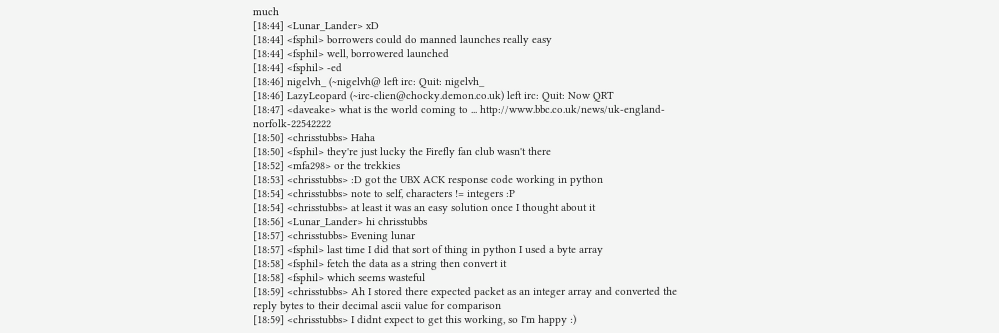much
[18:44] <Lunar_Lander> xD
[18:44] <fsphil> borrowers could do manned launches really easy
[18:44] <fsphil> well, borrowered launched
[18:44] <fsphil> -ed
[18:46] nigelvh_ (~nigelvh@ left irc: Quit: nigelvh_
[18:46] LazyLeopard (~irc-clien@chocky.demon.co.uk) left irc: Quit: Now QRT
[18:47] <daveake> what is the world coming to ... http://www.bbc.co.uk/news/uk-england-norfolk-22542222
[18:50] <chrisstubbs> Haha
[18:50] <fsphil> they're just lucky the Firefly fan club wasn't there
[18:52] <mfa298> or the trekkies
[18:53] <chrisstubbs> :D got the UBX ACK response code working in python
[18:54] <chrisstubbs> note to self, characters != integers :P
[18:54] <chrisstubbs> at least it was an easy solution once I thought about it
[18:56] <Lunar_Lander> hi chrisstubbs
[18:57] <chrisstubbs> Evening lunar
[18:57] <fsphil> last time I did that sort of thing in python I used a byte array
[18:58] <fsphil> fetch the data as a string then convert it
[18:58] <fsphil> which seems wasteful
[18:59] <chrisstubbs> Ah I stored there expected packet as an integer array and converted the reply bytes to their decimal ascii value for comparison
[18:59] <chrisstubbs> I didnt expect to get this working, so I'm happy :)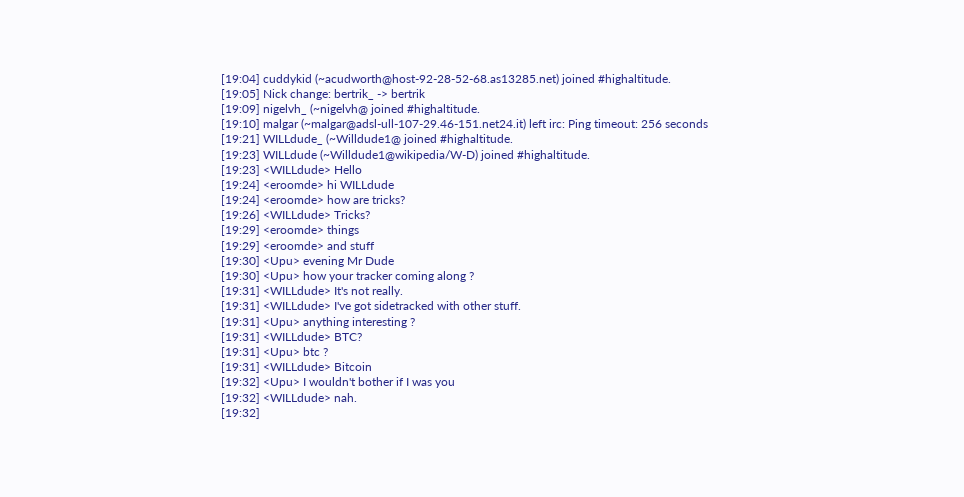[19:04] cuddykid (~acudworth@host-92-28-52-68.as13285.net) joined #highaltitude.
[19:05] Nick change: bertrik_ -> bertrik
[19:09] nigelvh_ (~nigelvh@ joined #highaltitude.
[19:10] malgar (~malgar@adsl-ull-107-29.46-151.net24.it) left irc: Ping timeout: 256 seconds
[19:21] WILLdude_ (~Willdude1@ joined #highaltitude.
[19:23] WILLdude (~Willdude1@wikipedia/W-D) joined #highaltitude.
[19:23] <WILLdude> Hello
[19:24] <eroomde> hi WILLdude
[19:24] <eroomde> how are tricks?
[19:26] <WILLdude> Tricks?
[19:29] <eroomde> things
[19:29] <eroomde> and stuff
[19:30] <Upu> evening Mr Dude
[19:30] <Upu> how your tracker coming along ?
[19:31] <WILLdude> It's not really.
[19:31] <WILLdude> I've got sidetracked with other stuff.
[19:31] <Upu> anything interesting ?
[19:31] <WILLdude> BTC?
[19:31] <Upu> btc ?
[19:31] <WILLdude> Bitcoin
[19:32] <Upu> I wouldn't bother if I was you
[19:32] <WILLdude> nah.
[19:32]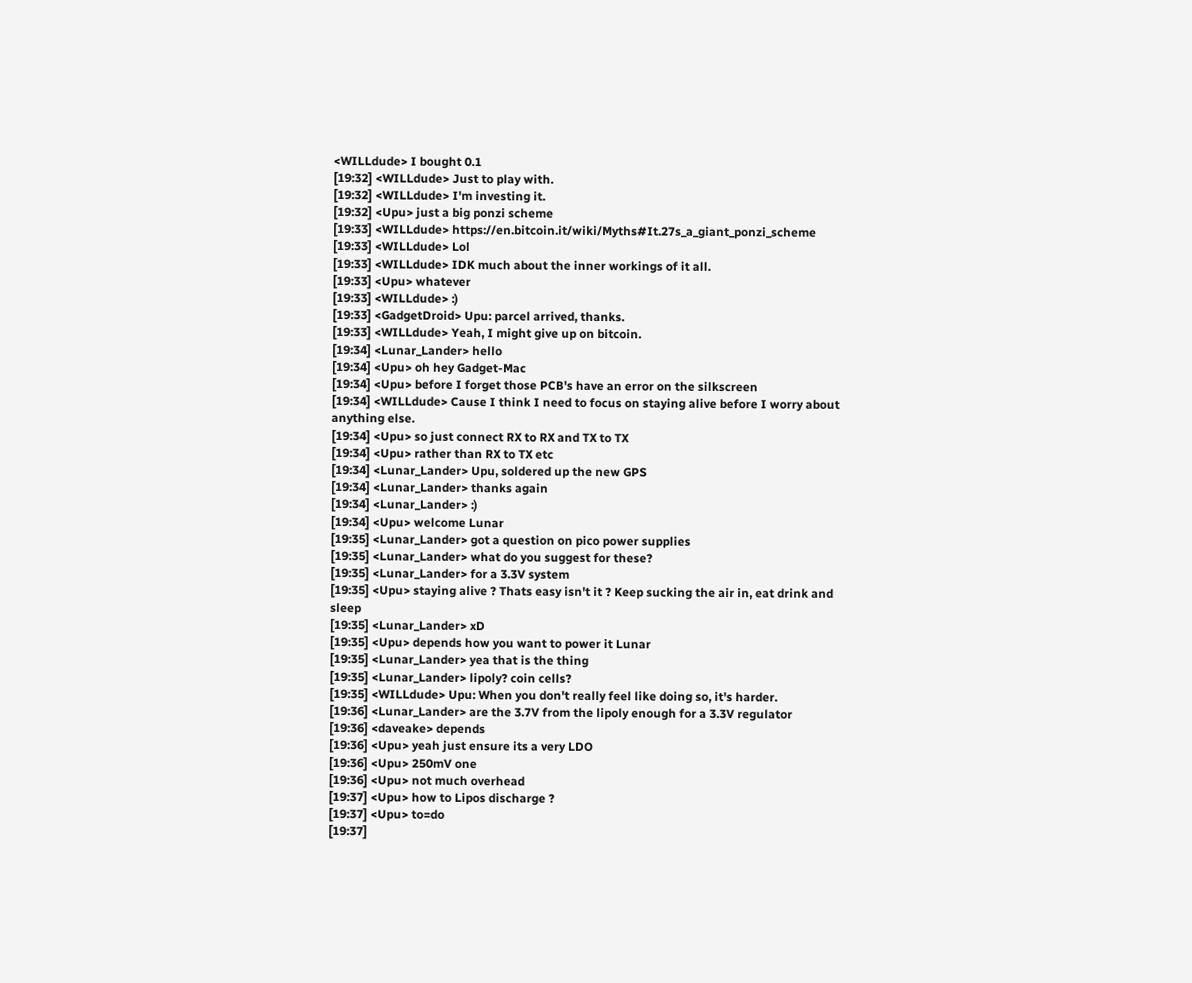<WILLdude> I bought 0.1
[19:32] <WILLdude> Just to play with.
[19:32] <WILLdude> I'm investing it.
[19:32] <Upu> just a big ponzi scheme
[19:33] <WILLdude> https://en.bitcoin.it/wiki/Myths#It.27s_a_giant_ponzi_scheme
[19:33] <WILLdude> Lol
[19:33] <WILLdude> IDK much about the inner workings of it all.
[19:33] <Upu> whatever
[19:33] <WILLdude> :)
[19:33] <GadgetDroid> Upu: parcel arrived, thanks.
[19:33] <WILLdude> Yeah, I might give up on bitcoin.
[19:34] <Lunar_Lander> hello
[19:34] <Upu> oh hey Gadget-Mac
[19:34] <Upu> before I forget those PCB's have an error on the silkscreen
[19:34] <WILLdude> Cause I think I need to focus on staying alive before I worry about anything else.
[19:34] <Upu> so just connect RX to RX and TX to TX
[19:34] <Upu> rather than RX to TX etc
[19:34] <Lunar_Lander> Upu, soldered up the new GPS
[19:34] <Lunar_Lander> thanks again
[19:34] <Lunar_Lander> :)
[19:34] <Upu> welcome Lunar
[19:35] <Lunar_Lander> got a question on pico power supplies
[19:35] <Lunar_Lander> what do you suggest for these?
[19:35] <Lunar_Lander> for a 3.3V system
[19:35] <Upu> staying alive ? Thats easy isn't it ? Keep sucking the air in, eat drink and sleep
[19:35] <Lunar_Lander> xD
[19:35] <Upu> depends how you want to power it Lunar
[19:35] <Lunar_Lander> yea that is the thing
[19:35] <Lunar_Lander> lipoly? coin cells?
[19:35] <WILLdude> Upu: When you don't really feel like doing so, it's harder.
[19:36] <Lunar_Lander> are the 3.7V from the lipoly enough for a 3.3V regulator
[19:36] <daveake> depends
[19:36] <Upu> yeah just ensure its a very LDO
[19:36] <Upu> 250mV one
[19:36] <Upu> not much overhead
[19:37] <Upu> how to Lipos discharge ?
[19:37] <Upu> to=do
[19:37]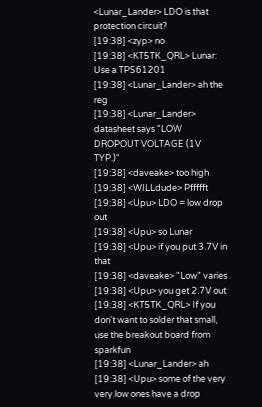<Lunar_Lander> LDO is that protection circuit?
[19:38] <zyp> no
[19:38] <KT5TK_QRL> Lunar: Use a TPS61201
[19:38] <Lunar_Lander> ah the reg
[19:38] <Lunar_Lander> datasheet says "LOW DROPOUT VOLTAGE (1V TYP.)"
[19:38] <daveake> too high
[19:38] <WILLdude> Pffffft
[19:38] <Upu> LDO = low drop out
[19:38] <Upu> so Lunar
[19:38] <Upu> if you put 3.7V in that
[19:38] <daveake> "Low" varies
[19:38] <Upu> you get 2.7V out
[19:38] <KT5TK_QRL> If you don't want to solder that small, use the breakout board from sparkfun
[19:38] <Lunar_Lander> ah
[19:38] <Upu> some of the very very low ones have a drop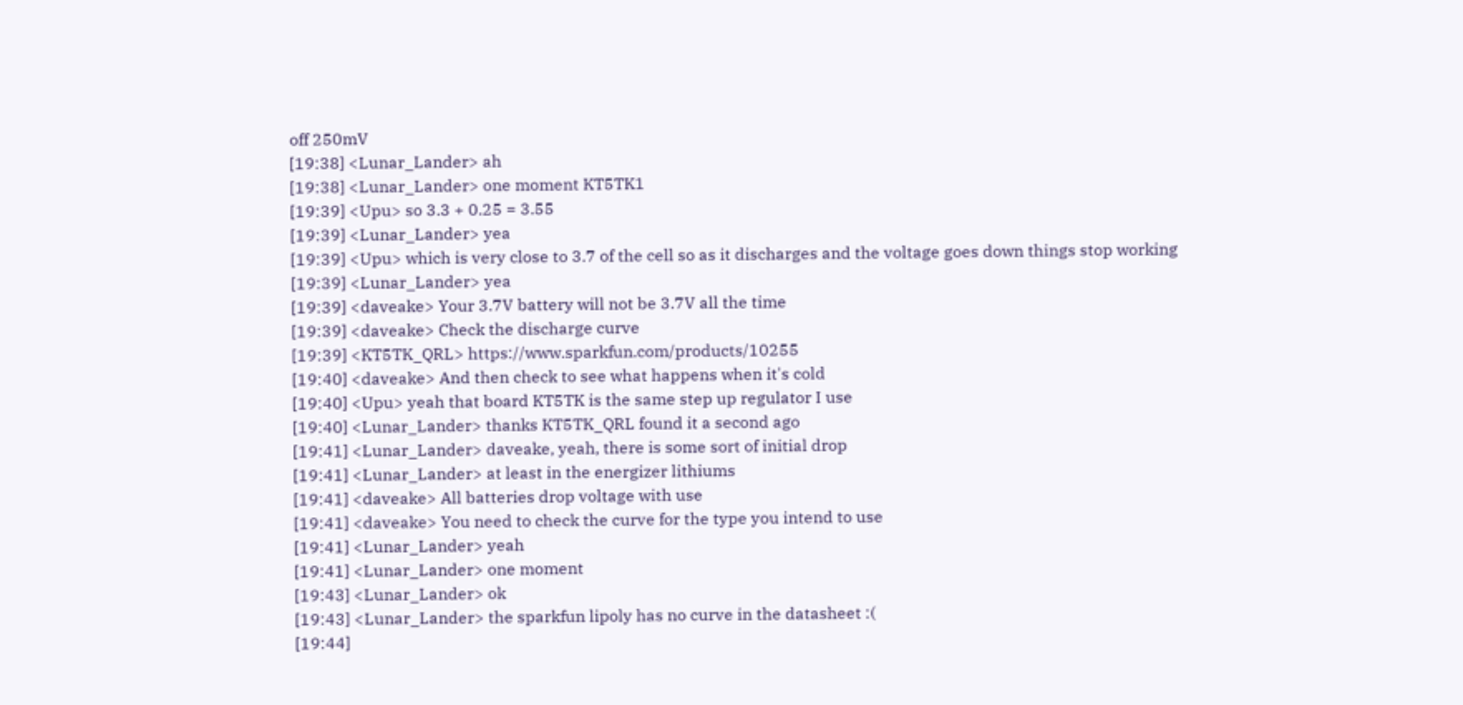off 250mV
[19:38] <Lunar_Lander> ah
[19:38] <Lunar_Lander> one moment KT5TK1
[19:39] <Upu> so 3.3 + 0.25 = 3.55
[19:39] <Lunar_Lander> yea
[19:39] <Upu> which is very close to 3.7 of the cell so as it discharges and the voltage goes down things stop working
[19:39] <Lunar_Lander> yea
[19:39] <daveake> Your 3.7V battery will not be 3.7V all the time
[19:39] <daveake> Check the discharge curve
[19:39] <KT5TK_QRL> https://www.sparkfun.com/products/10255
[19:40] <daveake> And then check to see what happens when it's cold
[19:40] <Upu> yeah that board KT5TK is the same step up regulator I use
[19:40] <Lunar_Lander> thanks KT5TK_QRL found it a second ago
[19:41] <Lunar_Lander> daveake, yeah, there is some sort of initial drop
[19:41] <Lunar_Lander> at least in the energizer lithiums
[19:41] <daveake> All batteries drop voltage with use
[19:41] <daveake> You need to check the curve for the type you intend to use
[19:41] <Lunar_Lander> yeah
[19:41] <Lunar_Lander> one moment
[19:43] <Lunar_Lander> ok
[19:43] <Lunar_Lander> the sparkfun lipoly has no curve in the datasheet :(
[19:44]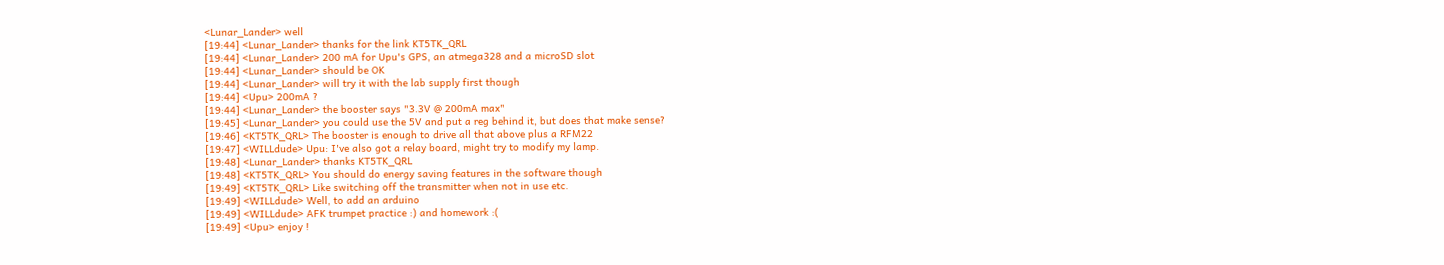<Lunar_Lander> well
[19:44] <Lunar_Lander> thanks for the link KT5TK_QRL
[19:44] <Lunar_Lander> 200 mA for Upu's GPS, an atmega328 and a microSD slot
[19:44] <Lunar_Lander> should be OK
[19:44] <Lunar_Lander> will try it with the lab supply first though
[19:44] <Upu> 200mA ?
[19:44] <Lunar_Lander> the booster says "3.3V @ 200mA max"
[19:45] <Lunar_Lander> you could use the 5V and put a reg behind it, but does that make sense?
[19:46] <KT5TK_QRL> The booster is enough to drive all that above plus a RFM22
[19:47] <WILLdude> Upu: I've also got a relay board, might try to modify my lamp.
[19:48] <Lunar_Lander> thanks KT5TK_QRL
[19:48] <KT5TK_QRL> You should do energy saving features in the software though
[19:49] <KT5TK_QRL> Like switching off the transmitter when not in use etc.
[19:49] <WILLdude> Well, to add an arduino
[19:49] <WILLdude> AFK trumpet practice :) and homework :(
[19:49] <Upu> enjoy !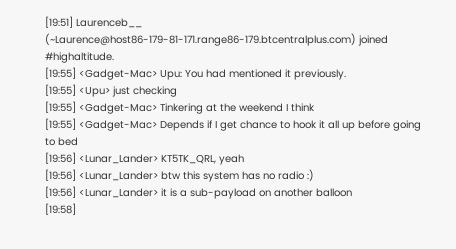[19:51] Laurenceb__ (~Laurence@host86-179-81-171.range86-179.btcentralplus.com) joined #highaltitude.
[19:55] <Gadget-Mac> Upu: You had mentioned it previously.
[19:55] <Upu> just checking
[19:55] <Gadget-Mac> Tinkering at the weekend I think
[19:55] <Gadget-Mac> Depends if I get chance to hook it all up before going to bed
[19:56] <Lunar_Lander> KT5TK_QRL, yeah
[19:56] <Lunar_Lander> btw this system has no radio :)
[19:56] <Lunar_Lander> it is a sub-payload on another balloon
[19:58]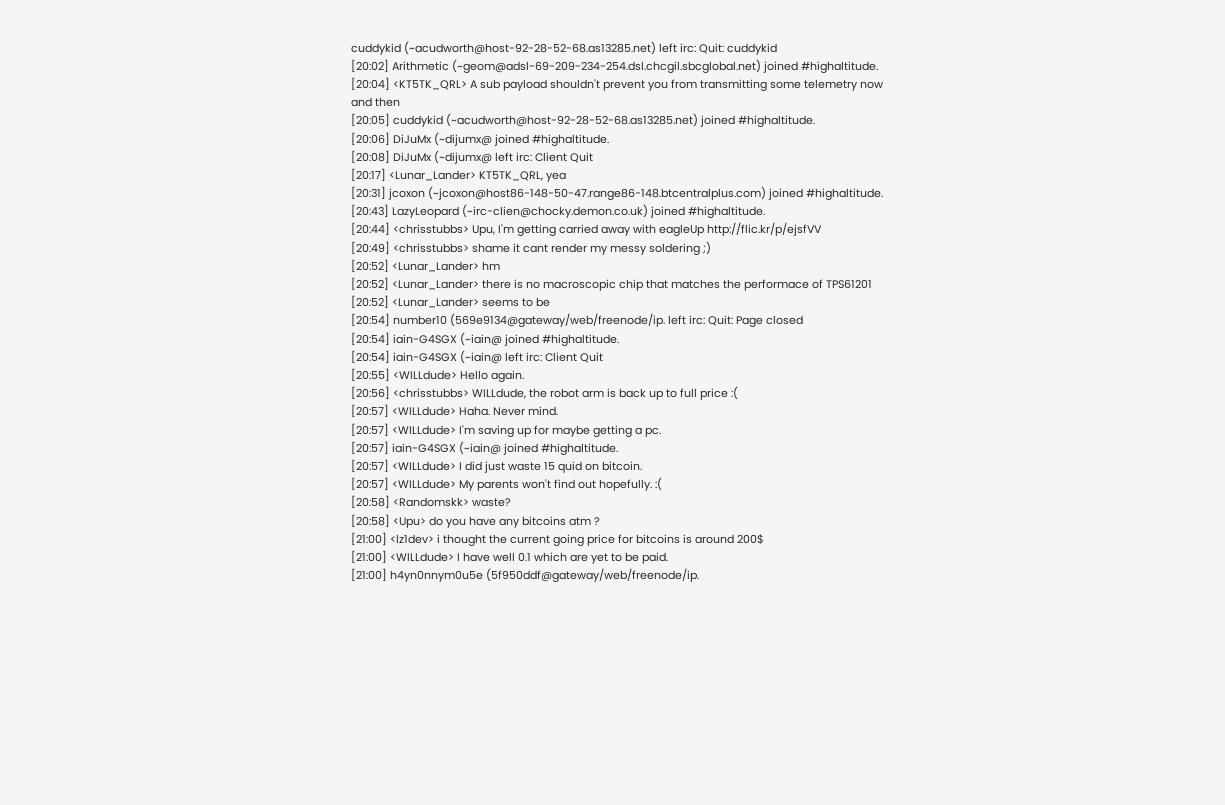cuddykid (~acudworth@host-92-28-52-68.as13285.net) left irc: Quit: cuddykid
[20:02] Arithmetic (~geom@adsl-69-209-234-254.dsl.chcgil.sbcglobal.net) joined #highaltitude.
[20:04] <KT5TK_QRL> A sub payload shouldn't prevent you from transmitting some telemetry now and then
[20:05] cuddykid (~acudworth@host-92-28-52-68.as13285.net) joined #highaltitude.
[20:06] DiJuMx (~dijumx@ joined #highaltitude.
[20:08] DiJuMx (~dijumx@ left irc: Client Quit
[20:17] <Lunar_Lander> KT5TK_QRL, yea
[20:31] jcoxon (~jcoxon@host86-148-50-47.range86-148.btcentralplus.com) joined #highaltitude.
[20:43] LazyLeopard (~irc-clien@chocky.demon.co.uk) joined #highaltitude.
[20:44] <chrisstubbs> Upu, I'm getting carried away with eagleUp http://flic.kr/p/ejsfVV
[20:49] <chrisstubbs> shame it cant render my messy soldering ;)
[20:52] <Lunar_Lander> hm
[20:52] <Lunar_Lander> there is no macroscopic chip that matches the performace of TPS61201
[20:52] <Lunar_Lander> seems to be
[20:54] number10 (569e9134@gateway/web/freenode/ip. left irc: Quit: Page closed
[20:54] iain-G4SGX (~iain@ joined #highaltitude.
[20:54] iain-G4SGX (~iain@ left irc: Client Quit
[20:55] <WILLdude> Hello again.
[20:56] <chrisstubbs> WILLdude, the robot arm is back up to full price :(
[20:57] <WILLdude> Haha. Never mind.
[20:57] <WILLdude> I'm saving up for maybe getting a pc.
[20:57] iain-G4SGX (~iain@ joined #highaltitude.
[20:57] <WILLdude> I did just waste 15 quid on bitcoin.
[20:57] <WILLdude> My parents won't find out hopefully. :(
[20:58] <Randomskk> waste?
[20:58] <Upu> do you have any bitcoins atm ?
[21:00] <lz1dev> i thought the current going price for bitcoins is around 200$
[21:00] <WILLdude> I have well 0.1 which are yet to be paid.
[21:00] h4yn0nnym0u5e (5f950ddf@gateway/web/freenode/ip.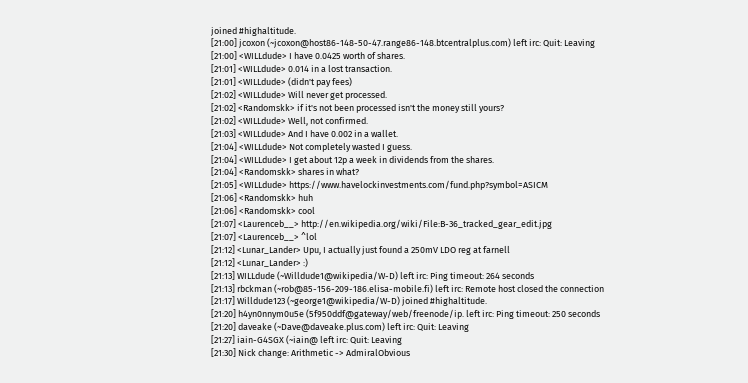joined #highaltitude.
[21:00] jcoxon (~jcoxon@host86-148-50-47.range86-148.btcentralplus.com) left irc: Quit: Leaving
[21:00] <WILLdude> I have 0.0425 worth of shares.
[21:01] <WILLdude> 0.014 in a lost transaction.
[21:01] <WILLdude> (didn't pay fees)
[21:02] <WILLdude> Will never get processed.
[21:02] <Randomskk> if it's not been processed isn't the money still yours?
[21:02] <WILLdude> Well, not confirmed.
[21:03] <WILLdude> And I have 0.002 in a wallet.
[21:04] <WILLdude> Not completely wasted I guess.
[21:04] <WILLdude> I get about 12p a week in dividends from the shares.
[21:04] <Randomskk> shares in what?
[21:05] <WILLdude> https://www.havelockinvestments.com/fund.php?symbol=ASICM
[21:06] <Randomskk> huh
[21:06] <Randomskk> cool
[21:07] <Laurenceb__> http://en.wikipedia.org/wiki/File:B-36_tracked_gear_edit.jpg
[21:07] <Laurenceb__> ^lol
[21:12] <Lunar_Lander> Upu, I actually just found a 250mV LDO reg at farnell
[21:12] <Lunar_Lander> :)
[21:13] WILLdude (~Willdude1@wikipedia/W-D) left irc: Ping timeout: 264 seconds
[21:13] rbckman (~rob@85-156-209-186.elisa-mobile.fi) left irc: Remote host closed the connection
[21:17] Willdude123 (~george1@wikipedia/W-D) joined #highaltitude.
[21:20] h4yn0nnym0u5e (5f950ddf@gateway/web/freenode/ip. left irc: Ping timeout: 250 seconds
[21:20] daveake (~Dave@daveake.plus.com) left irc: Quit: Leaving
[21:27] iain-G4SGX (~iain@ left irc: Quit: Leaving
[21:30] Nick change: Arithmetic -> AdmiralObvious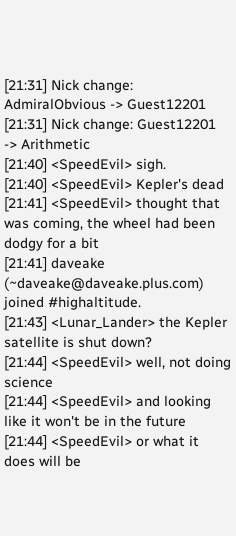[21:31] Nick change: AdmiralObvious -> Guest12201
[21:31] Nick change: Guest12201 -> Arithmetic
[21:40] <SpeedEvil> sigh.
[21:40] <SpeedEvil> Kepler's dead
[21:41] <SpeedEvil> thought that was coming, the wheel had been dodgy for a bit
[21:41] daveake (~daveake@daveake.plus.com) joined #highaltitude.
[21:43] <Lunar_Lander> the Kepler satellite is shut down?
[21:44] <SpeedEvil> well, not doing science
[21:44] <SpeedEvil> and looking like it won't be in the future
[21:44] <SpeedEvil> or what it does will be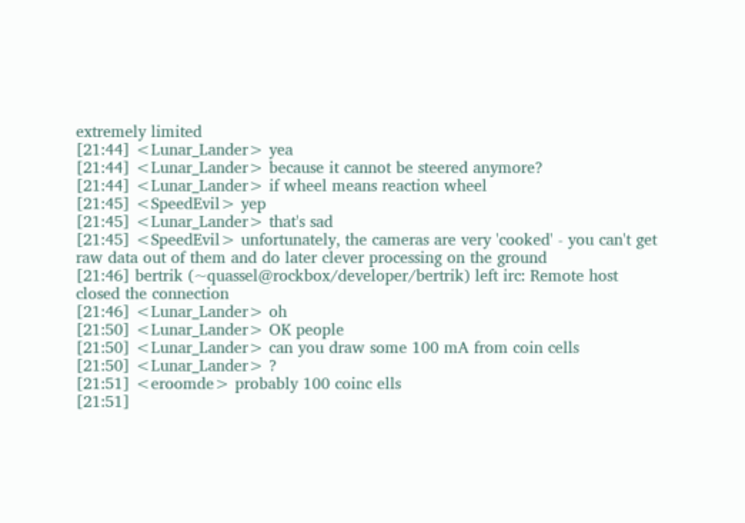extremely limited
[21:44] <Lunar_Lander> yea
[21:44] <Lunar_Lander> because it cannot be steered anymore?
[21:44] <Lunar_Lander> if wheel means reaction wheel
[21:45] <SpeedEvil> yep
[21:45] <Lunar_Lander> that's sad
[21:45] <SpeedEvil> unfortunately, the cameras are very 'cooked' - you can't get raw data out of them and do later clever processing on the ground
[21:46] bertrik (~quassel@rockbox/developer/bertrik) left irc: Remote host closed the connection
[21:46] <Lunar_Lander> oh
[21:50] <Lunar_Lander> OK people
[21:50] <Lunar_Lander> can you draw some 100 mA from coin cells
[21:50] <Lunar_Lander> ?
[21:51] <eroomde> probably 100 coinc ells
[21:51]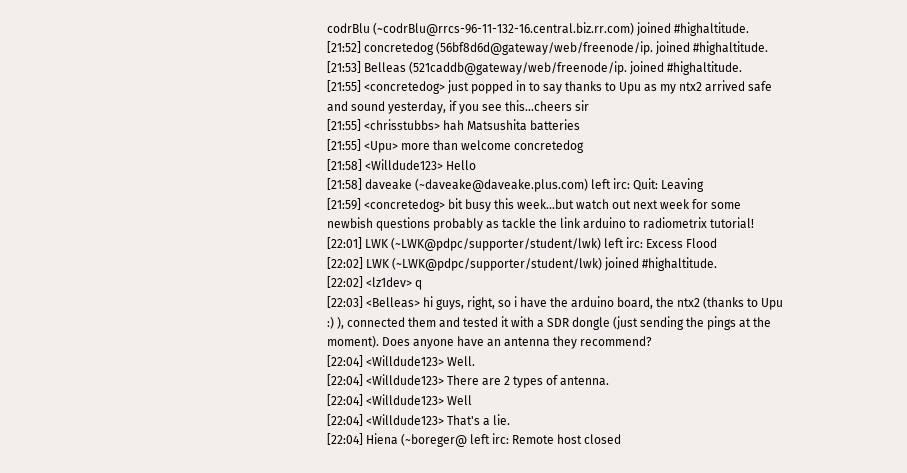codrBlu (~codrBlu@rrcs-96-11-132-16.central.biz.rr.com) joined #highaltitude.
[21:52] concretedog (56bf8d6d@gateway/web/freenode/ip. joined #highaltitude.
[21:53] Belleas (521caddb@gateway/web/freenode/ip. joined #highaltitude.
[21:55] <concretedog> just popped in to say thanks to Upu as my ntx2 arrived safe and sound yesterday, if you see this...cheers sir
[21:55] <chrisstubbs> hah Matsushita batteries
[21:55] <Upu> more than welcome concretedog
[21:58] <Willdude123> Hello
[21:58] daveake (~daveake@daveake.plus.com) left irc: Quit: Leaving
[21:59] <concretedog> bit busy this week...but watch out next week for some newbish questions probably as tackle the link arduino to radiometrix tutorial!
[22:01] LWK (~LWK@pdpc/supporter/student/lwk) left irc: Excess Flood
[22:02] LWK (~LWK@pdpc/supporter/student/lwk) joined #highaltitude.
[22:02] <lz1dev> q
[22:03] <Belleas> hi guys, right, so i have the arduino board, the ntx2 (thanks to Upu :) ), connected them and tested it with a SDR dongle (just sending the pings at the moment). Does anyone have an antenna they recommend?
[22:04] <Willdude123> Well.
[22:04] <Willdude123> There are 2 types of antenna.
[22:04] <Willdude123> Well
[22:04] <Willdude123> That's a lie.
[22:04] Hiena (~boreger@ left irc: Remote host closed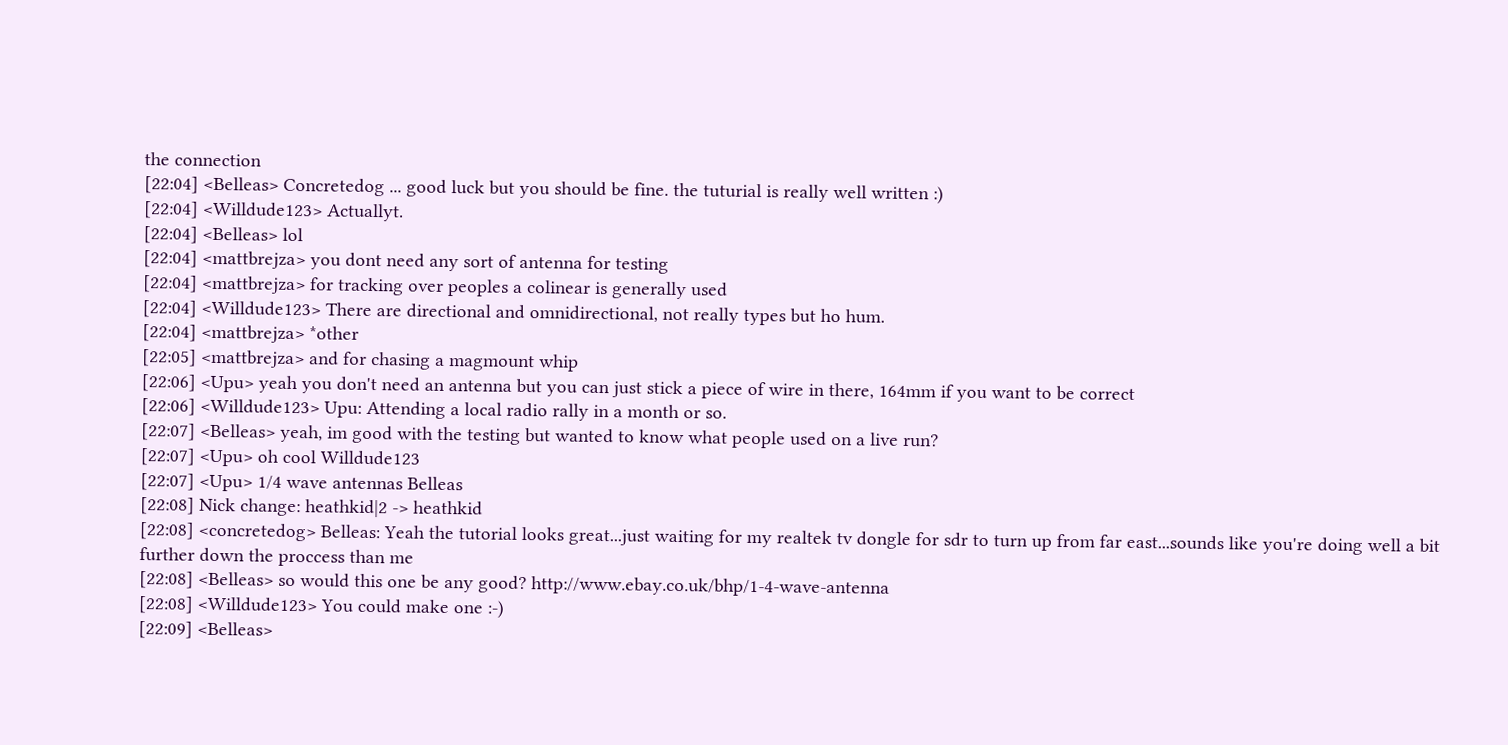the connection
[22:04] <Belleas> Concretedog ... good luck but you should be fine. the tuturial is really well written :)
[22:04] <Willdude123> Actuallyt.
[22:04] <Belleas> lol
[22:04] <mattbrejza> you dont need any sort of antenna for testing
[22:04] <mattbrejza> for tracking over peoples a colinear is generally used
[22:04] <Willdude123> There are directional and omnidirectional, not really types but ho hum.
[22:04] <mattbrejza> *other
[22:05] <mattbrejza> and for chasing a magmount whip
[22:06] <Upu> yeah you don't need an antenna but you can just stick a piece of wire in there, 164mm if you want to be correct
[22:06] <Willdude123> Upu: Attending a local radio rally in a month or so.
[22:07] <Belleas> yeah, im good with the testing but wanted to know what people used on a live run?
[22:07] <Upu> oh cool Willdude123
[22:07] <Upu> 1/4 wave antennas Belleas
[22:08] Nick change: heathkid|2 -> heathkid
[22:08] <concretedog> Belleas: Yeah the tutorial looks great...just waiting for my realtek tv dongle for sdr to turn up from far east...sounds like you're doing well a bit further down the proccess than me
[22:08] <Belleas> so would this one be any good? http://www.ebay.co.uk/bhp/1-4-wave-antenna
[22:08] <Willdude123> You could make one :-)
[22:09] <Belleas>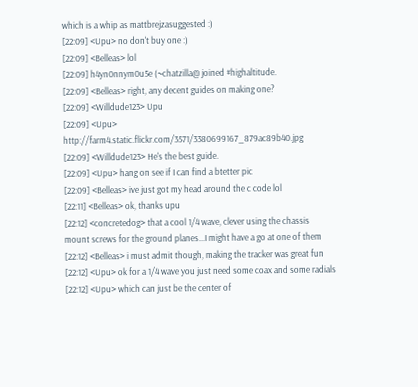which is a whip as mattbrejzasuggested :)
[22:09] <Upu> no don't buy one :)
[22:09] <Belleas> lol
[22:09] h4yn0nnym0u5e (~chatzilla@ joined #highaltitude.
[22:09] <Belleas> right, any decent guides on making one?
[22:09] <Willdude123> Upu
[22:09] <Upu> http://farm4.static.flickr.com/3571/3380699167_879ac89b40.jpg
[22:09] <Willdude123> He's the best guide.
[22:09] <Upu> hang on see if I can find a btetter pic
[22:09] <Belleas> ive just got my head around the c code lol
[22:11] <Belleas> ok, thanks upu
[22:12] <concretedog> that a cool 1/4 wave, clever using the chassis mount screws for the ground planes...I might have a go at one of them
[22:12] <Belleas> i must admit though, making the tracker was great fun
[22:12] <Upu> ok for a 1/4 wave you just need some coax and some radials
[22:12] <Upu> which can just be the center of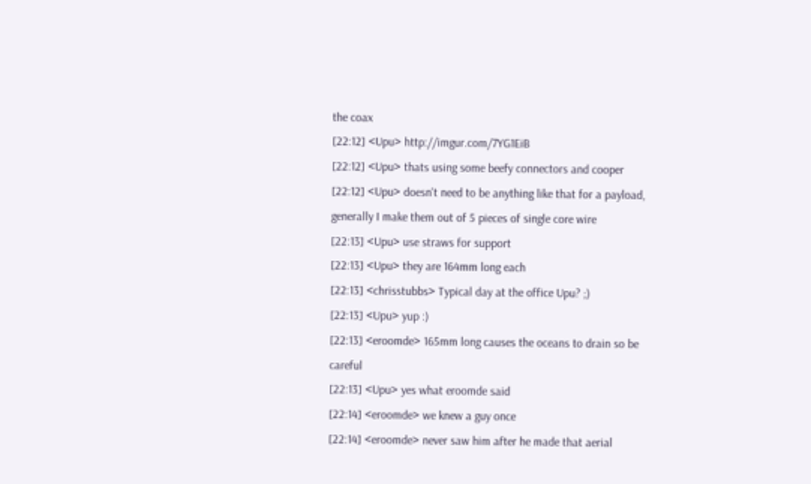the coax
[22:12] <Upu> http://imgur.com/7YG1EiB
[22:12] <Upu> thats using some beefy connectors and cooper
[22:12] <Upu> doesn't need to be anything like that for a payload, generally I make them out of 5 pieces of single core wire
[22:13] <Upu> use straws for support
[22:13] <Upu> they are 164mm long each
[22:13] <chrisstubbs> Typical day at the office Upu? ;)
[22:13] <Upu> yup :)
[22:13] <eroomde> 165mm long causes the oceans to drain so be careful
[22:13] <Upu> yes what eroomde said
[22:14] <eroomde> we knew a guy once
[22:14] <eroomde> never saw him after he made that aerial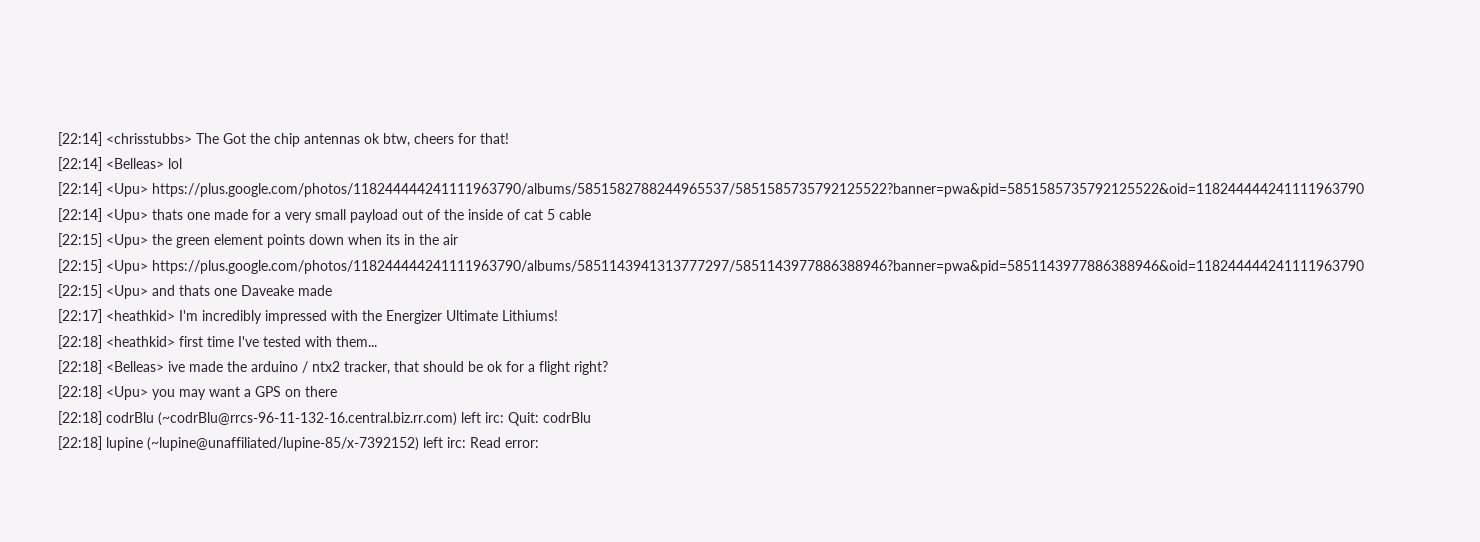[22:14] <chrisstubbs> The Got the chip antennas ok btw, cheers for that!
[22:14] <Belleas> lol
[22:14] <Upu> https://plus.google.com/photos/118244444241111963790/albums/5851582788244965537/5851585735792125522?banner=pwa&pid=5851585735792125522&oid=118244444241111963790
[22:14] <Upu> thats one made for a very small payload out of the inside of cat 5 cable
[22:15] <Upu> the green element points down when its in the air
[22:15] <Upu> https://plus.google.com/photos/118244444241111963790/albums/5851143941313777297/5851143977886388946?banner=pwa&pid=5851143977886388946&oid=118244444241111963790
[22:15] <Upu> and thats one Daveake made
[22:17] <heathkid> I'm incredibly impressed with the Energizer Ultimate Lithiums!
[22:18] <heathkid> first time I've tested with them...
[22:18] <Belleas> ive made the arduino / ntx2 tracker, that should be ok for a flight right?
[22:18] <Upu> you may want a GPS on there
[22:18] codrBlu (~codrBlu@rrcs-96-11-132-16.central.biz.rr.com) left irc: Quit: codrBlu
[22:18] lupine (~lupine@unaffiliated/lupine-85/x-7392152) left irc: Read error: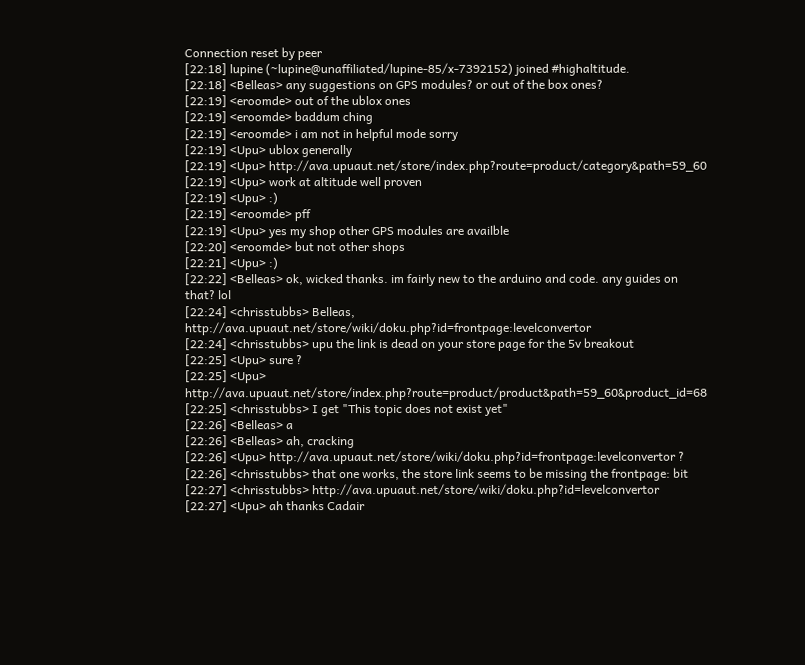Connection reset by peer
[22:18] lupine (~lupine@unaffiliated/lupine-85/x-7392152) joined #highaltitude.
[22:18] <Belleas> any suggestions on GPS modules? or out of the box ones?
[22:19] <eroomde> out of the ublox ones
[22:19] <eroomde> baddum ching
[22:19] <eroomde> i am not in helpful mode sorry
[22:19] <Upu> ublox generally
[22:19] <Upu> http://ava.upuaut.net/store/index.php?route=product/category&path=59_60
[22:19] <Upu> work at altitude well proven
[22:19] <Upu> :)
[22:19] <eroomde> pff
[22:19] <Upu> yes my shop other GPS modules are availble
[22:20] <eroomde> but not other shops
[22:21] <Upu> :)
[22:22] <Belleas> ok, wicked thanks. im fairly new to the arduino and code. any guides on that? lol
[22:24] <chrisstubbs> Belleas, http://ava.upuaut.net/store/wiki/doku.php?id=frontpage:levelconvertor
[22:24] <chrisstubbs> upu the link is dead on your store page for the 5v breakout
[22:25] <Upu> sure ?
[22:25] <Upu> http://ava.upuaut.net/store/index.php?route=product/product&path=59_60&product_id=68
[22:25] <chrisstubbs> I get "This topic does not exist yet"
[22:26] <Belleas> a
[22:26] <Belleas> ah, cracking
[22:26] <Upu> http://ava.upuaut.net/store/wiki/doku.php?id=frontpage:levelconvertor ?
[22:26] <chrisstubbs> that one works, the store link seems to be missing the frontpage: bit
[22:27] <chrisstubbs> http://ava.upuaut.net/store/wiki/doku.php?id=levelconvertor
[22:27] <Upu> ah thanks Cadair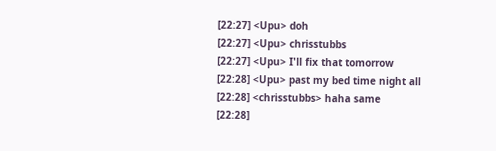[22:27] <Upu> doh
[22:27] <Upu> chrisstubbs
[22:27] <Upu> I'll fix that tomorrow
[22:28] <Upu> past my bed time night all
[22:28] <chrisstubbs> haha same
[22:28]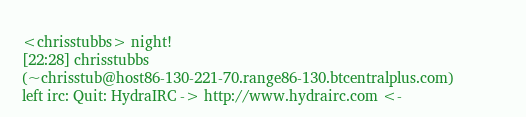<chrisstubbs> night!
[22:28] chrisstubbs (~chrisstub@host86-130-221-70.range86-130.btcentralplus.com) left irc: Quit: HydraIRC -> http://www.hydrairc.com <-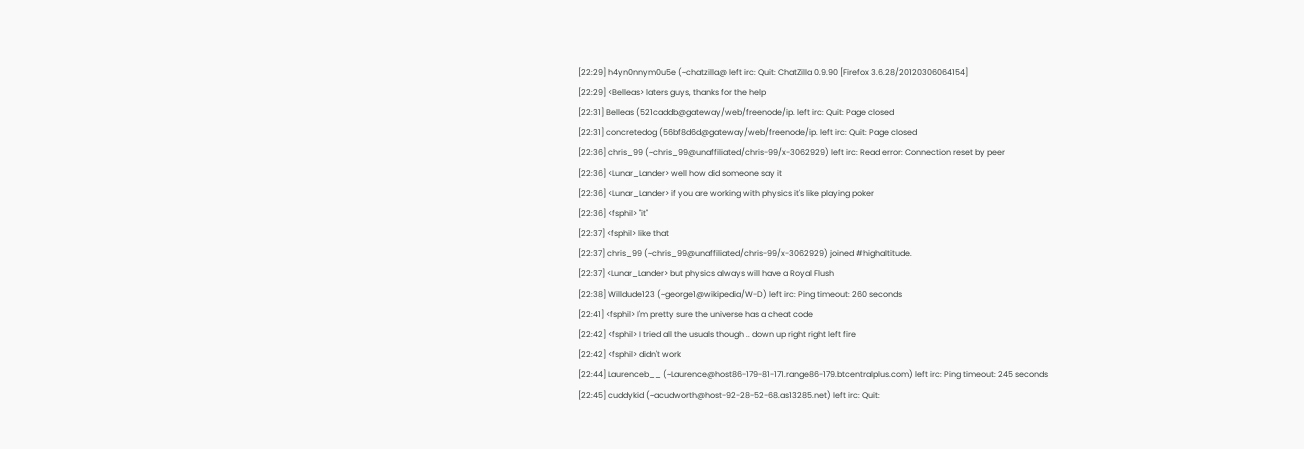[22:29] h4yn0nnym0u5e (~chatzilla@ left irc: Quit: ChatZilla 0.9.90 [Firefox 3.6.28/20120306064154]
[22:29] <Belleas> laters guys, thanks for the help
[22:31] Belleas (521caddb@gateway/web/freenode/ip. left irc: Quit: Page closed
[22:31] concretedog (56bf8d6d@gateway/web/freenode/ip. left irc: Quit: Page closed
[22:36] chris_99 (~chris_99@unaffiliated/chris-99/x-3062929) left irc: Read error: Connection reset by peer
[22:36] <Lunar_Lander> well how did someone say it
[22:36] <Lunar_Lander> if you are working with physics it's like playing poker
[22:36] <fsphil> "it"
[22:37] <fsphil> like that
[22:37] chris_99 (~chris_99@unaffiliated/chris-99/x-3062929) joined #highaltitude.
[22:37] <Lunar_Lander> but physics always will have a Royal Flush
[22:38] Willdude123 (~george1@wikipedia/W-D) left irc: Ping timeout: 260 seconds
[22:41] <fsphil> I'm pretty sure the universe has a cheat code
[22:42] <fsphil> I tried all the usuals though .. down up right right left fire
[22:42] <fsphil> didn't work
[22:44] Laurenceb__ (~Laurence@host86-179-81-171.range86-179.btcentralplus.com) left irc: Ping timeout: 245 seconds
[22:45] cuddykid (~acudworth@host-92-28-52-68.as13285.net) left irc: Quit: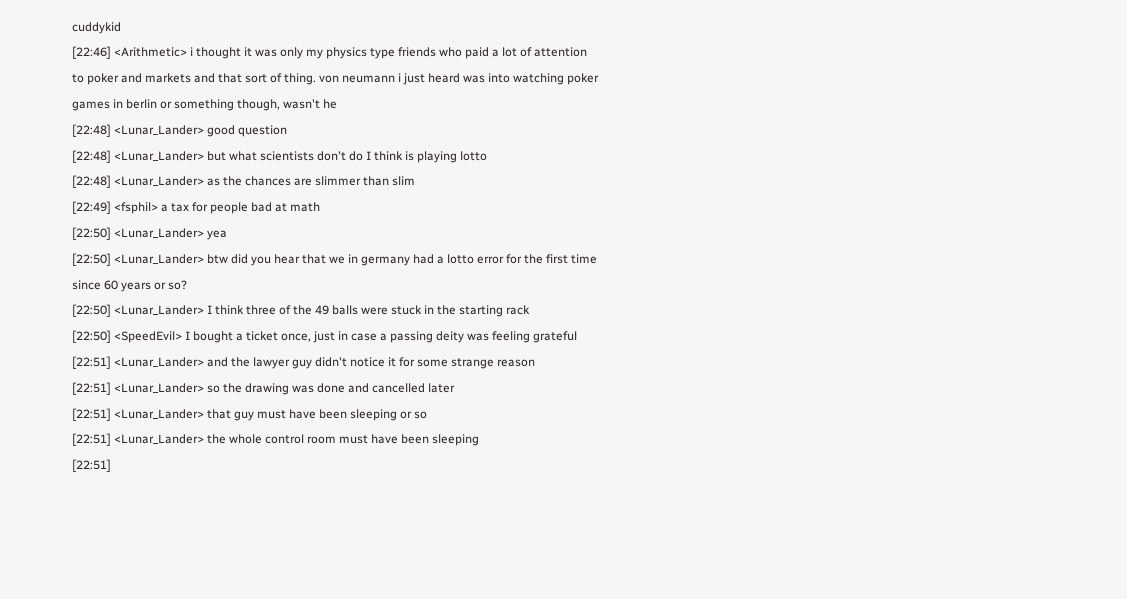cuddykid
[22:46] <Arithmetic> i thought it was only my physics type friends who paid a lot of attention to poker and markets and that sort of thing. von neumann i just heard was into watching poker games in berlin or something though, wasn't he
[22:48] <Lunar_Lander> good question
[22:48] <Lunar_Lander> but what scientists don't do I think is playing lotto
[22:48] <Lunar_Lander> as the chances are slimmer than slim
[22:49] <fsphil> a tax for people bad at math
[22:50] <Lunar_Lander> yea
[22:50] <Lunar_Lander> btw did you hear that we in germany had a lotto error for the first time since 60 years or so?
[22:50] <Lunar_Lander> I think three of the 49 balls were stuck in the starting rack
[22:50] <SpeedEvil> I bought a ticket once, just in case a passing deity was feeling grateful
[22:51] <Lunar_Lander> and the lawyer guy didn't notice it for some strange reason
[22:51] <Lunar_Lander> so the drawing was done and cancelled later
[22:51] <Lunar_Lander> that guy must have been sleeping or so
[22:51] <Lunar_Lander> the whole control room must have been sleeping
[22:51]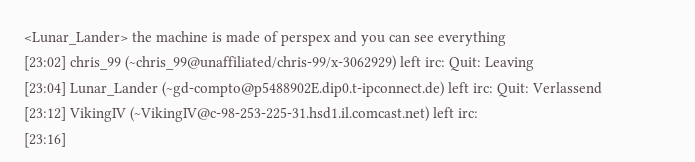<Lunar_Lander> the machine is made of perspex and you can see everything
[23:02] chris_99 (~chris_99@unaffiliated/chris-99/x-3062929) left irc: Quit: Leaving
[23:04] Lunar_Lander (~gd-compto@p5488902E.dip0.t-ipconnect.de) left irc: Quit: Verlassend
[23:12] VikingIV (~VikingIV@c-98-253-225-31.hsd1.il.comcast.net) left irc:
[23:16]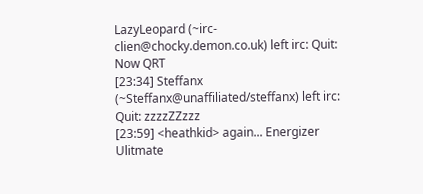LazyLeopard (~irc-clien@chocky.demon.co.uk) left irc: Quit: Now QRT
[23:34] Steffanx (~Steffanx@unaffiliated/steffanx) left irc: Quit: zzzzZZzzz
[23:59] <heathkid> again... Energizer Ulitmate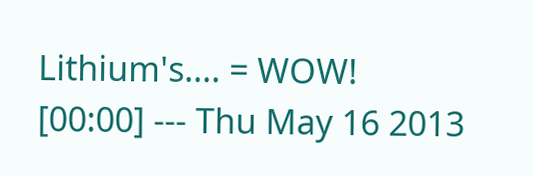Lithium's.... = WOW!
[00:00] --- Thu May 16 2013